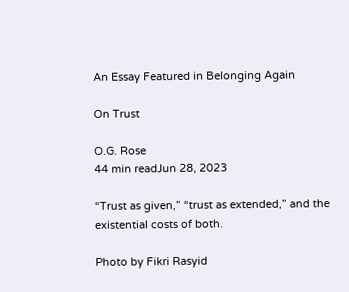An Essay Featured in Belonging Again

On Trust

O.G. Rose
44 min readJun 28, 2023

“Trust as given,” “trust as extended,” and the existential costs of both.

Photo by Fikri Rasyid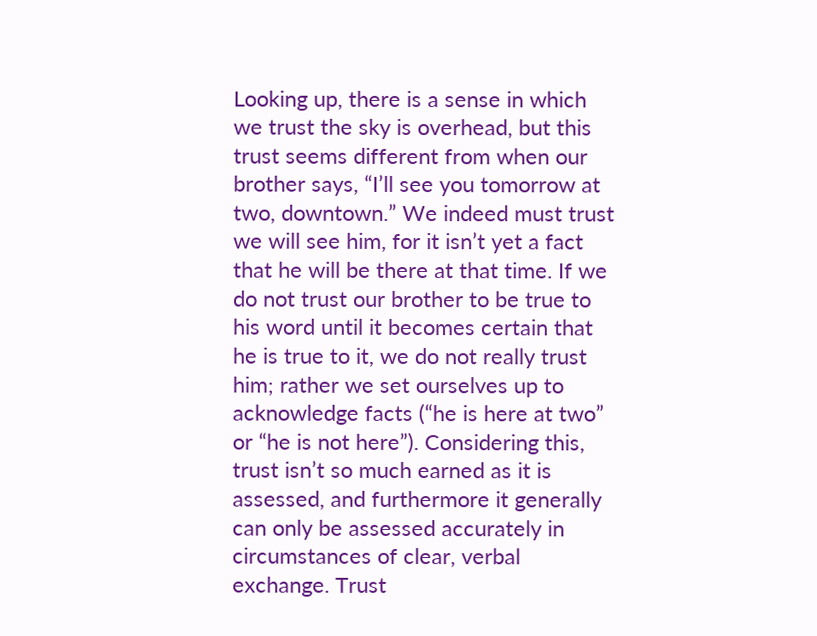Looking up, there is a sense in which we trust the sky is overhead, but this trust seems different from when our brother says, “I’ll see you tomorrow at two, downtown.” We indeed must trust we will see him, for it isn’t yet a fact that he will be there at that time. If we do not trust our brother to be true to his word until it becomes certain that he is true to it, we do not really trust him; rather we set ourselves up to acknowledge facts (“he is here at two” or “he is not here”). Considering this, trust isn’t so much earned as it is assessed, and furthermore it generally can only be assessed accurately in circumstances of clear, verbal exchange. Trust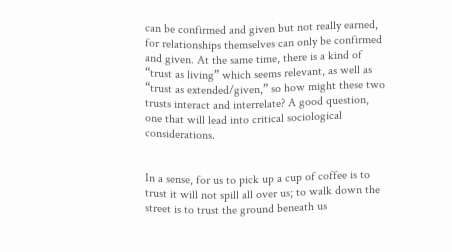can be confirmed and given but not really earned, for relationships themselves can only be confirmed and given. At the same time, there is a kind of “trust as living” which seems relevant, as well as “trust as extended/given,” so how might these two trusts interact and interrelate? A good question, one that will lead into critical sociological considerations.


In a sense, for us to pick up a cup of coffee is to trust it will not spill all over us; to walk down the street is to trust the ground beneath us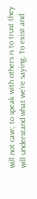will not cave; to speak with others is to trust they will understand what we’re saying. To exist and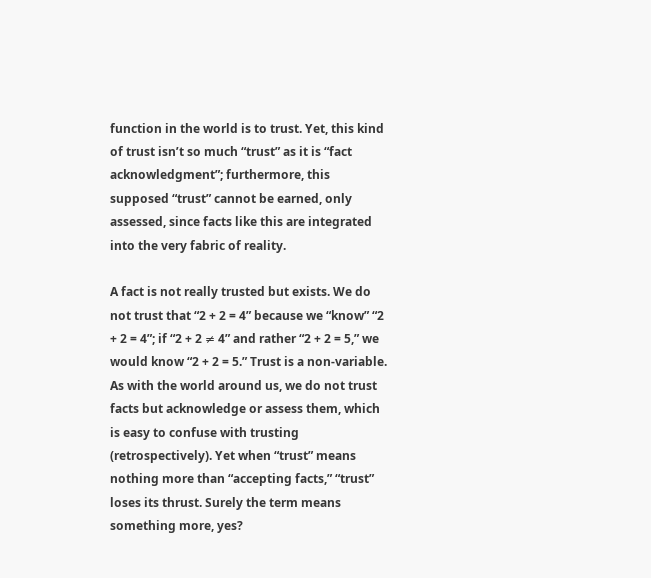function in the world is to trust. Yet, this kind of trust isn’t so much “trust” as it is “fact acknowledgment”; furthermore, this supposed “trust” cannot be earned, only assessed, since facts like this are integrated into the very fabric of reality.

A fact is not really trusted but exists. We do not trust that “2 + 2 = 4” because we “know” “2 + 2 = 4”; if “2 + 2 ≠ 4” and rather “2 + 2 = 5,” we would know “2 + 2 = 5.” Trust is a non-variable. As with the world around us, we do not trust facts but acknowledge or assess them, which is easy to confuse with trusting (retrospectively). Yet when “trust” means nothing more than “accepting facts,” “trust” loses its thrust. Surely the term means something more, yes?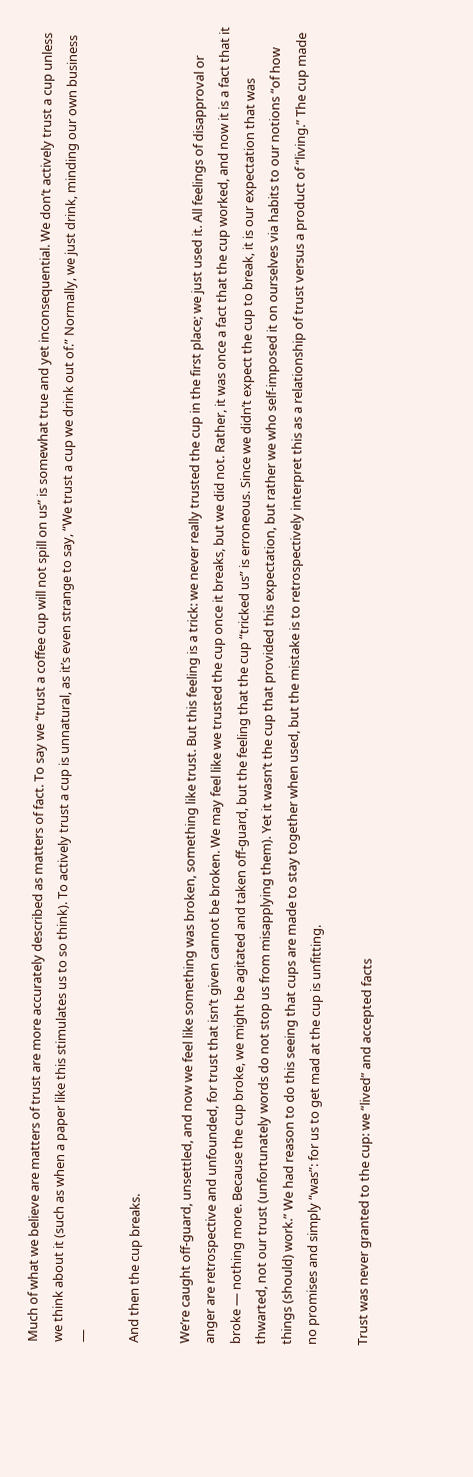Much of what we believe are matters of trust are more accurately described as matters of fact. To say we “trust a coffee cup will not spill on us” is somewhat true and yet inconsequential. We don’t actively trust a cup unless we think about it (such as when a paper like this stimulates us to so think). To actively trust a cup is unnatural, as it’s even strange to say, “We trust a cup we drink out of.” Normally, we just drink, minding our own business —

And then the cup breaks.

We’re caught off-guard, unsettled, and now we feel like something was broken, something like trust. But this feeling is a trick: we never really trusted the cup in the first place; we just used it. All feelings of disapproval or anger are retrospective and unfounded, for trust that isn’t given cannot be broken. We may feel like we trusted the cup once it breaks, but we did not. Rather, it was once a fact that the cup worked, and now it is a fact that it broke — nothing more. Because the cup broke, we might be agitated and taken off-guard, but the feeling that the cup “tricked us” is erroneous. Since we didn’t expect the cup to break, it is our expectation that was thwarted, not our trust (unfortunately words do not stop us from misapplying them). Yet it wasn’t the cup that provided this expectation, but rather we who self-imposed it on ourselves via habits to our notions “of how things (should) work.” We had reason to do this seeing that cups are made to stay together when used, but the mistake is to retrospectively interpret this as a relationship of trust versus a product of “living.” The cup made no promises and simply “was”: for us to get mad at the cup is unfitting.

Trust was never granted to the cup: we “lived” and accepted facts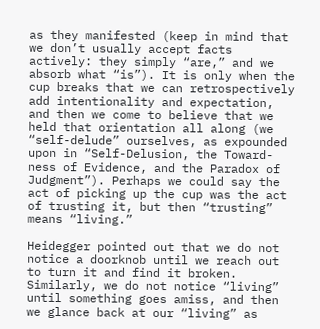as they manifested (keep in mind that we don’t usually accept facts actively: they simply “are,” and we absorb what “is”). It is only when the cup breaks that we can retrospectively add intentionality and expectation, and then we come to believe that we held that orientation all along (we “self-delude” ourselves, as expounded upon in “Self-Delusion, the Toward-ness of Evidence, and the Paradox of Judgment”). Perhaps we could say the act of picking up the cup was the act of trusting it, but then “trusting” means “living.”

Heidegger pointed out that we do not notice a doorknob until we reach out to turn it and find it broken. Similarly, we do not notice “living” until something goes amiss, and then we glance back at our “living” as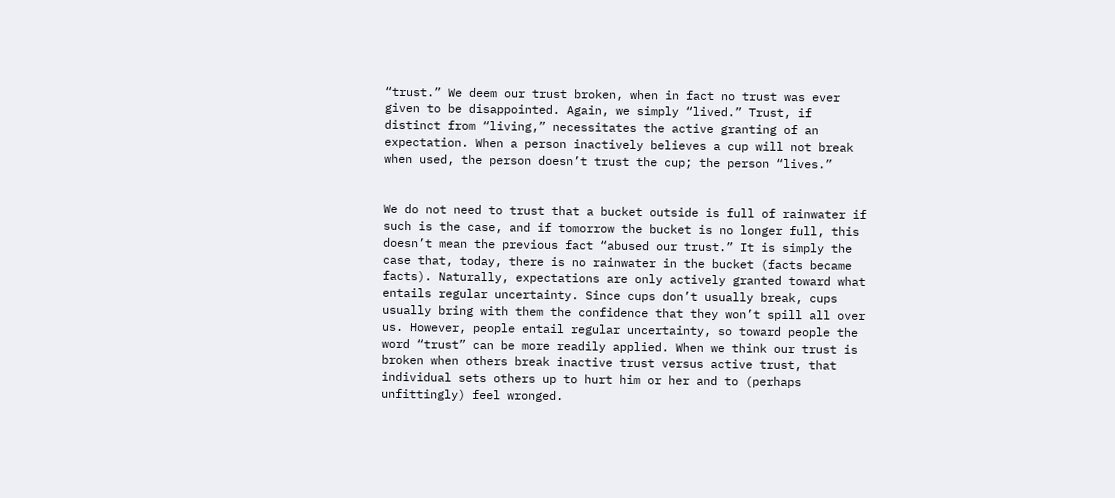“trust.” We deem our trust broken, when in fact no trust was ever given to be disappointed. Again, we simply “lived.” Trust, if distinct from “living,” necessitates the active granting of an expectation. When a person inactively believes a cup will not break when used, the person doesn’t trust the cup; the person “lives.”


We do not need to trust that a bucket outside is full of rainwater if such is the case, and if tomorrow the bucket is no longer full, this doesn’t mean the previous fact “abused our trust.” It is simply the case that, today, there is no rainwater in the bucket (facts became facts). Naturally, expectations are only actively granted toward what entails regular uncertainty. Since cups don’t usually break, cups usually bring with them the confidence that they won’t spill all over us. However, people entail regular uncertainty, so toward people the word “trust” can be more readily applied. When we think our trust is broken when others break inactive trust versus active trust, that individual sets others up to hurt him or her and to (perhaps unfittingly) feel wronged.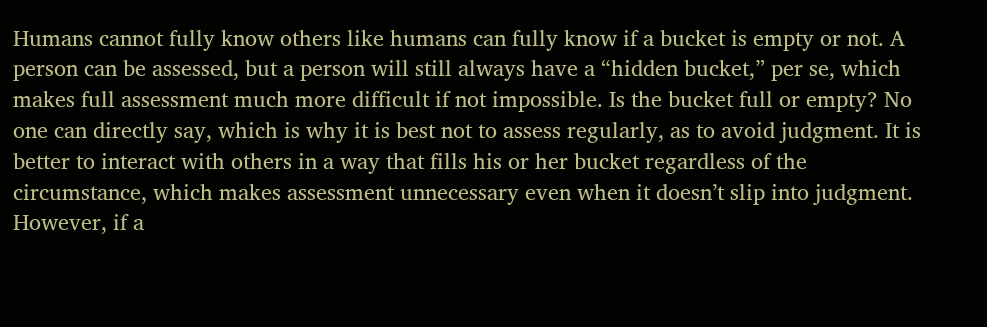Humans cannot fully know others like humans can fully know if a bucket is empty or not. A person can be assessed, but a person will still always have a “hidden bucket,” per se, which makes full assessment much more difficult if not impossible. Is the bucket full or empty? No one can directly say, which is why it is best not to assess regularly, as to avoid judgment. It is better to interact with others in a way that fills his or her bucket regardless of the circumstance, which makes assessment unnecessary even when it doesn’t slip into judgment. However, if a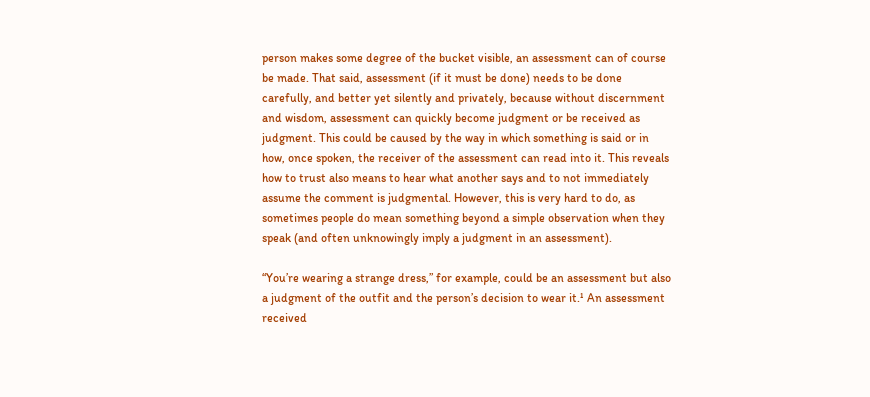person makes some degree of the bucket visible, an assessment can of course be made. That said, assessment (if it must be done) needs to be done carefully, and better yet silently and privately, because without discernment and wisdom, assessment can quickly become judgment or be received as judgment. This could be caused by the way in which something is said or in how, once spoken, the receiver of the assessment can read into it. This reveals how to trust also means to hear what another says and to not immediately assume the comment is judgmental. However, this is very hard to do, as sometimes people do mean something beyond a simple observation when they speak (and often unknowingly imply a judgment in an assessment).

“You’re wearing a strange dress,” for example, could be an assessment but also a judgment of the outfit and the person’s decision to wear it.¹ An assessment received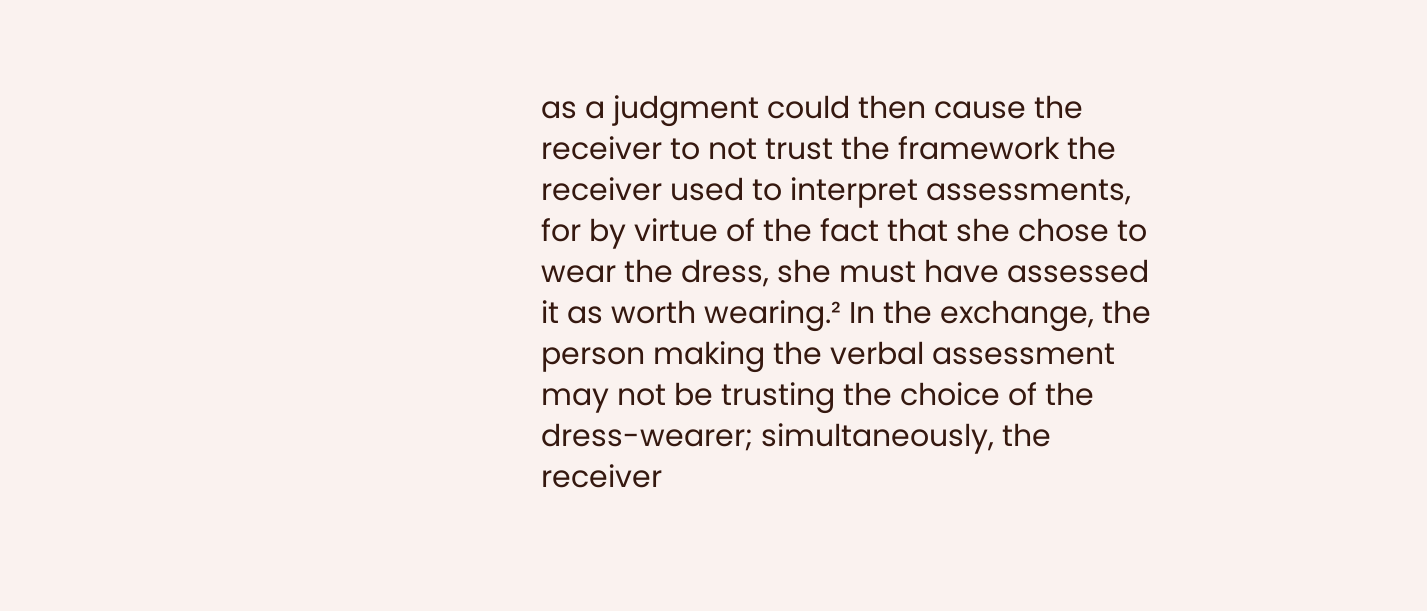as a judgment could then cause the receiver to not trust the framework the receiver used to interpret assessments, for by virtue of the fact that she chose to wear the dress, she must have assessed it as worth wearing.² In the exchange, the person making the verbal assessment may not be trusting the choice of the dress-wearer; simultaneously, the receiver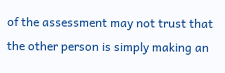of the assessment may not trust that the other person is simply making an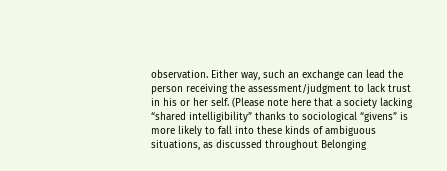observation. Either way, such an exchange can lead the person receiving the assessment/judgment to lack trust in his or her self. (Please note here that a society lacking “shared intelligibility” thanks to sociological “givens” is more likely to fall into these kinds of ambiguous situations, as discussed throughout Belonging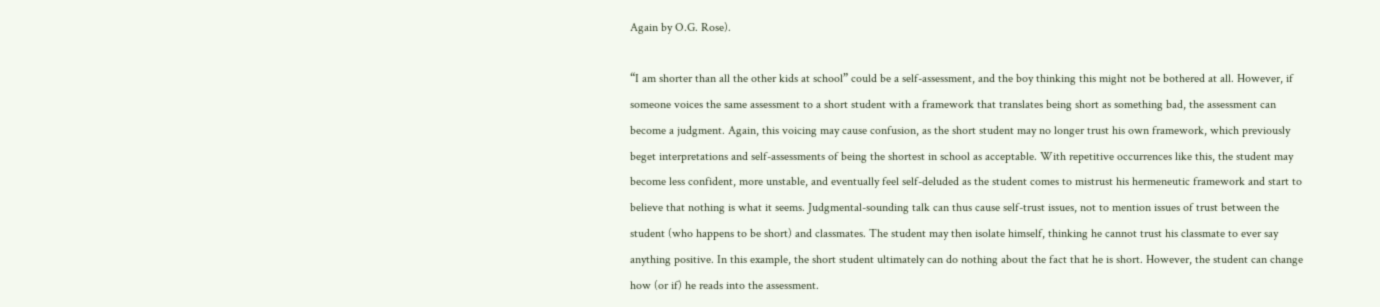Again by O.G. Rose).

“I am shorter than all the other kids at school” could be a self-assessment, and the boy thinking this might not be bothered at all. However, if someone voices the same assessment to a short student with a framework that translates being short as something bad, the assessment can become a judgment. Again, this voicing may cause confusion, as the short student may no longer trust his own framework, which previously beget interpretations and self-assessments of being the shortest in school as acceptable. With repetitive occurrences like this, the student may become less confident, more unstable, and eventually feel self-deluded as the student comes to mistrust his hermeneutic framework and start to believe that nothing is what it seems. Judgmental-sounding talk can thus cause self-trust issues, not to mention issues of trust between the student (who happens to be short) and classmates. The student may then isolate himself, thinking he cannot trust his classmate to ever say anything positive. In this example, the short student ultimately can do nothing about the fact that he is short. However, the student can change how (or if) he reads into the assessment.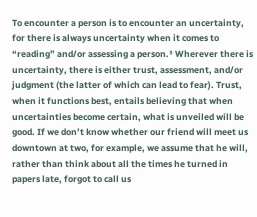To encounter a person is to encounter an uncertainty, for there is always uncertainty when it comes to “reading” and/or assessing a person.³ Wherever there is uncertainty, there is either trust, assessment, and/or judgment (the latter of which can lead to fear). Trust, when it functions best, entails believing that when uncertainties become certain, what is unveiled will be good. If we don’t know whether our friend will meet us downtown at two, for example, we assume that he will, rather than think about all the times he turned in papers late, forgot to call us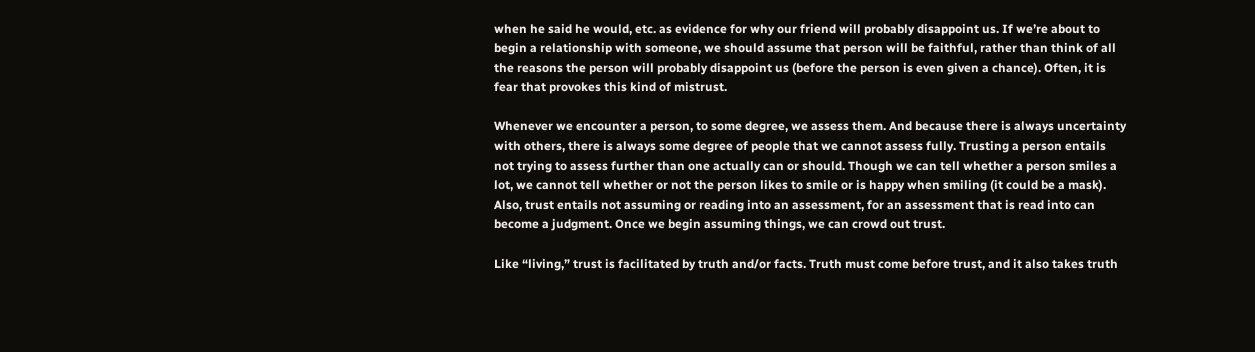when he said he would, etc. as evidence for why our friend will probably disappoint us. If we’re about to begin a relationship with someone, we should assume that person will be faithful, rather than think of all the reasons the person will probably disappoint us (before the person is even given a chance). Often, it is fear that provokes this kind of mistrust.

Whenever we encounter a person, to some degree, we assess them. And because there is always uncertainty with others, there is always some degree of people that we cannot assess fully. Trusting a person entails not trying to assess further than one actually can or should. Though we can tell whether a person smiles a lot, we cannot tell whether or not the person likes to smile or is happy when smiling (it could be a mask). Also, trust entails not assuming or reading into an assessment, for an assessment that is read into can become a judgment. Once we begin assuming things, we can crowd out trust.

Like “living,” trust is facilitated by truth and/or facts. Truth must come before trust, and it also takes truth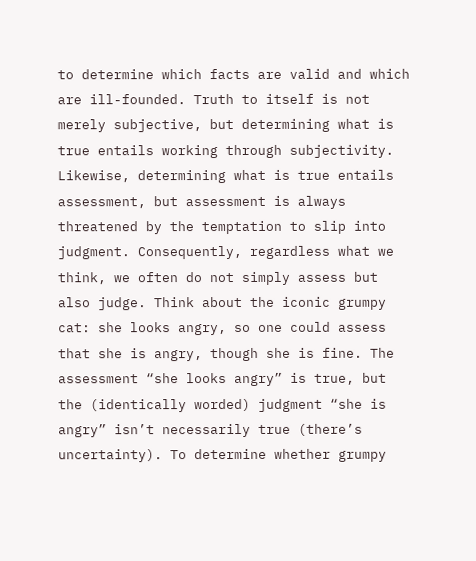to determine which facts are valid and which are ill-founded. Truth to itself is not merely subjective, but determining what is true entails working through subjectivity. Likewise, determining what is true entails assessment, but assessment is always threatened by the temptation to slip into judgment. Consequently, regardless what we think, we often do not simply assess but also judge. Think about the iconic grumpy cat: she looks angry, so one could assess that she is angry, though she is fine. The assessment “she looks angry” is true, but the (identically worded) judgment “she is angry” isn’t necessarily true (there’s uncertainty). To determine whether grumpy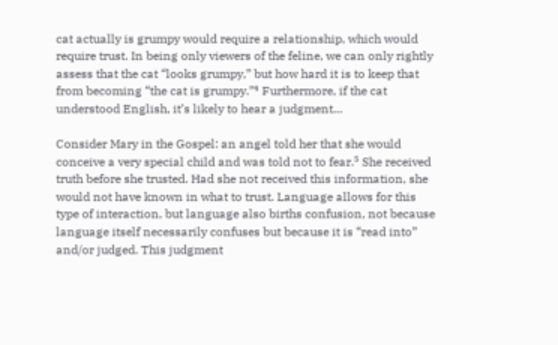cat actually is grumpy would require a relationship, which would require trust. In being only viewers of the feline, we can only rightly assess that the cat “looks grumpy,” but how hard it is to keep that from becoming “the cat is grumpy.”⁴ Furthermore, if the cat understood English, it’s likely to hear a judgment…

Consider Mary in the Gospel: an angel told her that she would conceive a very special child and was told not to fear.⁵ She received truth before she trusted. Had she not received this information, she would not have known in what to trust. Language allows for this type of interaction, but language also births confusion, not because language itself necessarily confuses but because it is “read into” and/or judged. This judgment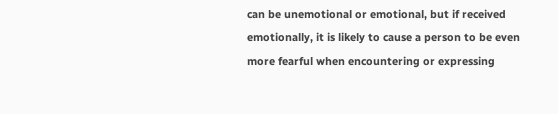can be unemotional or emotional, but if received emotionally, it is likely to cause a person to be even more fearful when encountering or expressing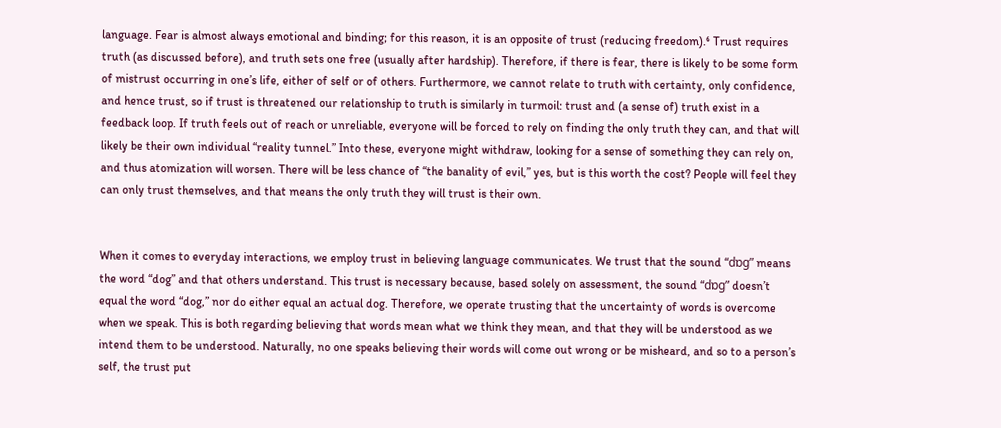language. Fear is almost always emotional and binding; for this reason, it is an opposite of trust (reducing freedom).⁶ Trust requires truth (as discussed before), and truth sets one free (usually after hardship). Therefore, if there is fear, there is likely to be some form of mistrust occurring in one’s life, either of self or of others. Furthermore, we cannot relate to truth with certainty, only confidence, and hence trust, so if trust is threatened our relationship to truth is similarly in turmoil: trust and (a sense of) truth exist in a feedback loop. If truth feels out of reach or unreliable, everyone will be forced to rely on finding the only truth they can, and that will likely be their own individual “reality tunnel.” Into these, everyone might withdraw, looking for a sense of something they can rely on, and thus atomization will worsen. There will be less chance of “the banality of evil,” yes, but is this worth the cost? People will feel they can only trust themselves, and that means the only truth they will trust is their own.


When it comes to everyday interactions, we employ trust in believing language communicates. We trust that the sound “dɒg” means the word “dog” and that others understand. This trust is necessary because, based solely on assessment, the sound “dɒg” doesn’t equal the word “dog,” nor do either equal an actual dog. Therefore, we operate trusting that the uncertainty of words is overcome when we speak. This is both regarding believing that words mean what we think they mean, and that they will be understood as we intend them to be understood. Naturally, no one speaks believing their words will come out wrong or be misheard, and so to a person’s self, the trust put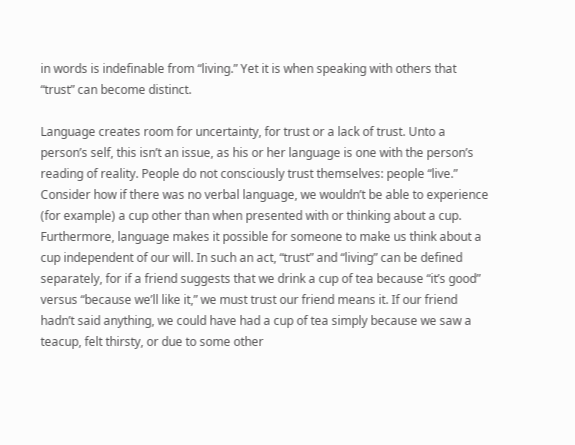in words is indefinable from “living.” Yet it is when speaking with others that “trust” can become distinct.

Language creates room for uncertainty, for trust or a lack of trust. Unto a person’s self, this isn’t an issue, as his or her language is one with the person’s reading of reality. People do not consciously trust themselves: people “live.” Consider how if there was no verbal language, we wouldn’t be able to experience (for example) a cup other than when presented with or thinking about a cup. Furthermore, language makes it possible for someone to make us think about a cup independent of our will. In such an act, “trust” and “living” can be defined separately, for if a friend suggests that we drink a cup of tea because “it’s good” versus “because we’ll like it,” we must trust our friend means it. If our friend hadn’t said anything, we could have had a cup of tea simply because we saw a teacup, felt thirsty, or due to some other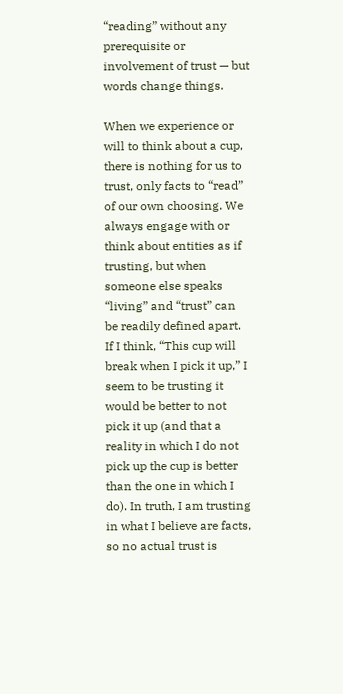“reading” without any prerequisite or involvement of trust — but words change things.

When we experience or will to think about a cup, there is nothing for us to trust, only facts to “read” of our own choosing. We always engage with or think about entities as if trusting, but when someone else speaks “living” and “trust” can be readily defined apart. If I think, “This cup will break when I pick it up,” I seem to be trusting it would be better to not pick it up (and that a reality in which I do not pick up the cup is better than the one in which I do). In truth, I am trusting in what I believe are facts, so no actual trust is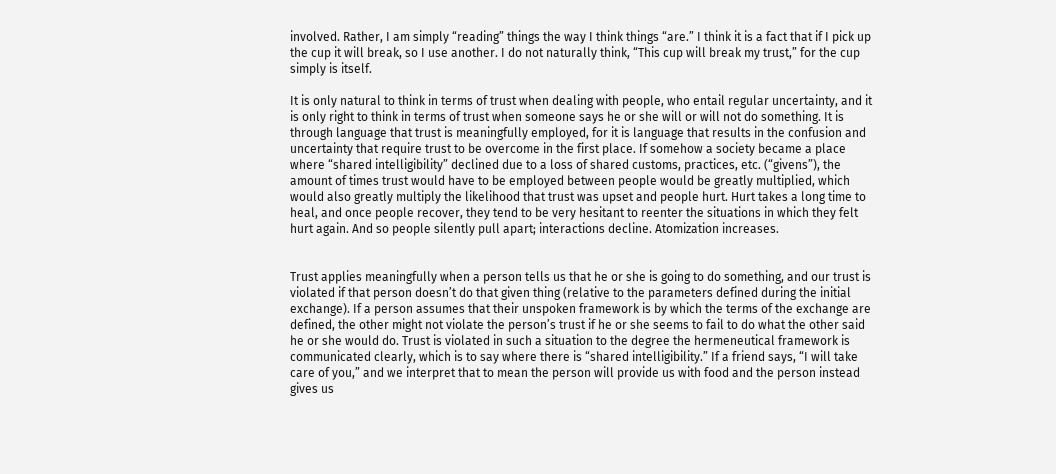involved. Rather, I am simply “reading” things the way I think things “are.” I think it is a fact that if I pick up the cup it will break, so I use another. I do not naturally think, “This cup will break my trust,” for the cup simply is itself.

It is only natural to think in terms of trust when dealing with people, who entail regular uncertainty, and it is only right to think in terms of trust when someone says he or she will or will not do something. It is through language that trust is meaningfully employed, for it is language that results in the confusion and uncertainty that require trust to be overcome in the first place. If somehow a society became a place where “shared intelligibility” declined due to a loss of shared customs, practices, etc. (“givens”), the amount of times trust would have to be employed between people would be greatly multiplied, which would also greatly multiply the likelihood that trust was upset and people hurt. Hurt takes a long time to heal, and once people recover, they tend to be very hesitant to reenter the situations in which they felt hurt again. And so people silently pull apart; interactions decline. Atomization increases.


Trust applies meaningfully when a person tells us that he or she is going to do something, and our trust is violated if that person doesn’t do that given thing (relative to the parameters defined during the initial exchange). If a person assumes that their unspoken framework is by which the terms of the exchange are defined, the other might not violate the person’s trust if he or she seems to fail to do what the other said he or she would do. Trust is violated in such a situation to the degree the hermeneutical framework is communicated clearly, which is to say where there is “shared intelligibility.” If a friend says, “I will take care of you,” and we interpret that to mean the person will provide us with food and the person instead gives us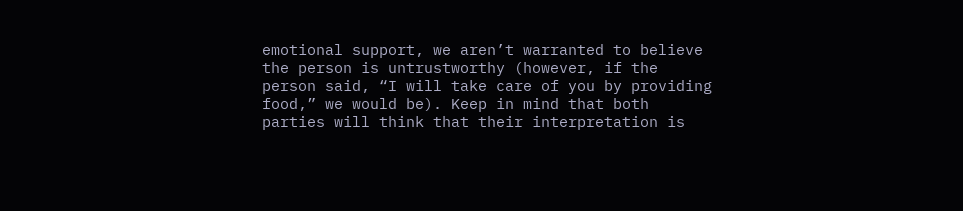emotional support, we aren’t warranted to believe the person is untrustworthy (however, if the person said, “I will take care of you by providing food,” we would be). Keep in mind that both parties will think that their interpretation is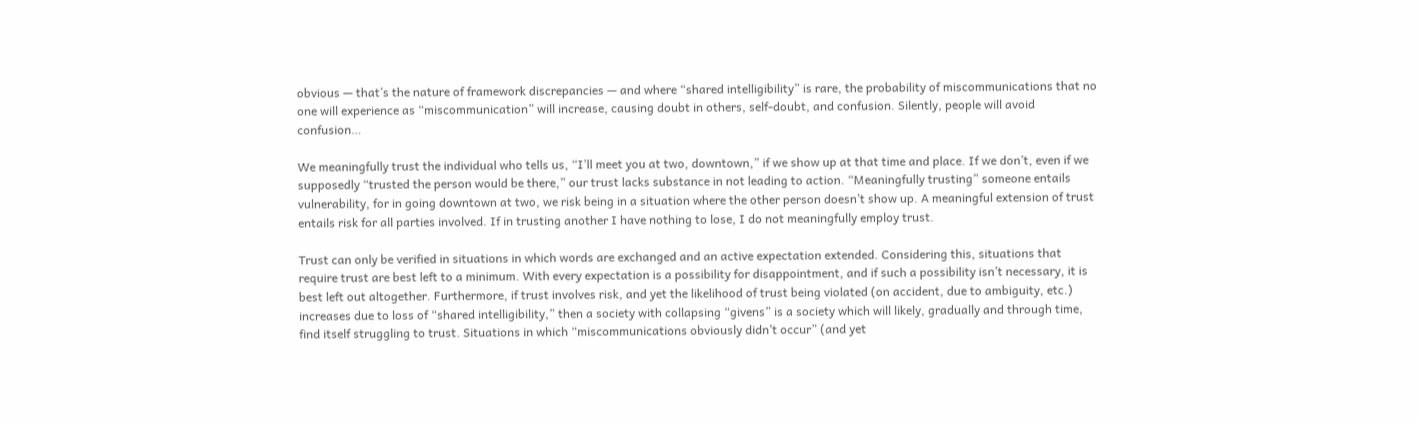obvious — that’s the nature of framework discrepancies — and where “shared intelligibility” is rare, the probability of miscommunications that no one will experience as “miscommunication” will increase, causing doubt in others, self-doubt, and confusion. Silently, people will avoid confusion…

We meaningfully trust the individual who tells us, “I’ll meet you at two, downtown,” if we show up at that time and place. If we don’t, even if we supposedly “trusted the person would be there,” our trust lacks substance in not leading to action. “Meaningfully trusting” someone entails vulnerability, for in going downtown at two, we risk being in a situation where the other person doesn’t show up. A meaningful extension of trust entails risk for all parties involved. If in trusting another I have nothing to lose, I do not meaningfully employ trust.

Trust can only be verified in situations in which words are exchanged and an active expectation extended. Considering this, situations that require trust are best left to a minimum. With every expectation is a possibility for disappointment, and if such a possibility isn’t necessary, it is best left out altogether. Furthermore, if trust involves risk, and yet the likelihood of trust being violated (on accident, due to ambiguity, etc.) increases due to loss of “shared intelligibility,” then a society with collapsing “givens” is a society which will likely, gradually and through time, find itself struggling to trust. Situations in which “miscommunications obviously didn’t occur” (and yet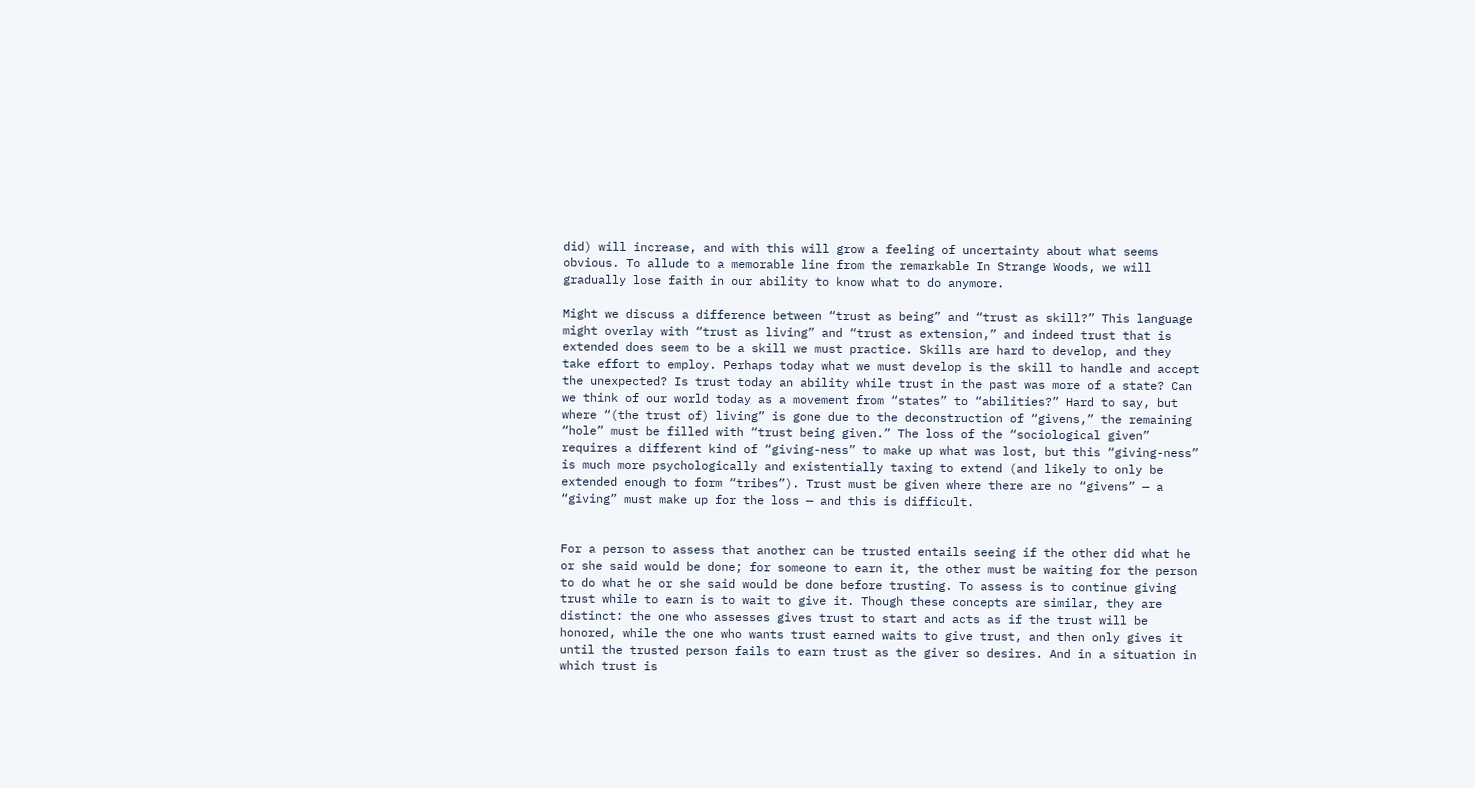did) will increase, and with this will grow a feeling of uncertainty about what seems obvious. To allude to a memorable line from the remarkable In Strange Woods, we will gradually lose faith in our ability to know what to do anymore.

Might we discuss a difference between “trust as being” and “trust as skill?” This language might overlay with “trust as living” and “trust as extension,” and indeed trust that is extended does seem to be a skill we must practice. Skills are hard to develop, and they take effort to employ. Perhaps today what we must develop is the skill to handle and accept the unexpected? Is trust today an ability while trust in the past was more of a state? Can we think of our world today as a movement from “states” to “abilities?” Hard to say, but where “(the trust of) living” is gone due to the deconstruction of “givens,” the remaining “hole” must be filled with “trust being given.” The loss of the “sociological given” requires a different kind of “giving-ness” to make up what was lost, but this “giving-ness” is much more psychologically and existentially taxing to extend (and likely to only be extended enough to form “tribes”). Trust must be given where there are no “givens” — a “giving” must make up for the loss — and this is difficult.


For a person to assess that another can be trusted entails seeing if the other did what he or she said would be done; for someone to earn it, the other must be waiting for the person to do what he or she said would be done before trusting. To assess is to continue giving trust while to earn is to wait to give it. Though these concepts are similar, they are distinct: the one who assesses gives trust to start and acts as if the trust will be honored, while the one who wants trust earned waits to give trust, and then only gives it until the trusted person fails to earn trust as the giver so desires. And in a situation in which trust is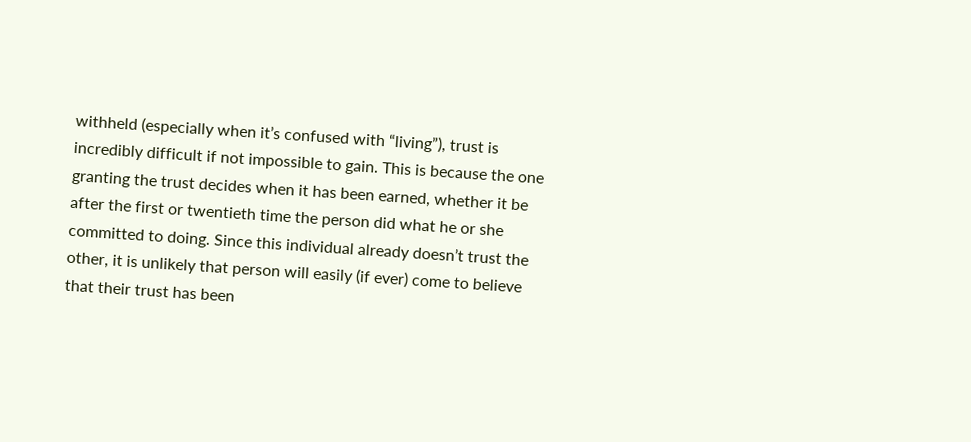withheld (especially when it’s confused with “living”), trust is incredibly difficult if not impossible to gain. This is because the one granting the trust decides when it has been earned, whether it be after the first or twentieth time the person did what he or she committed to doing. Since this individual already doesn’t trust the other, it is unlikely that person will easily (if ever) come to believe that their trust has been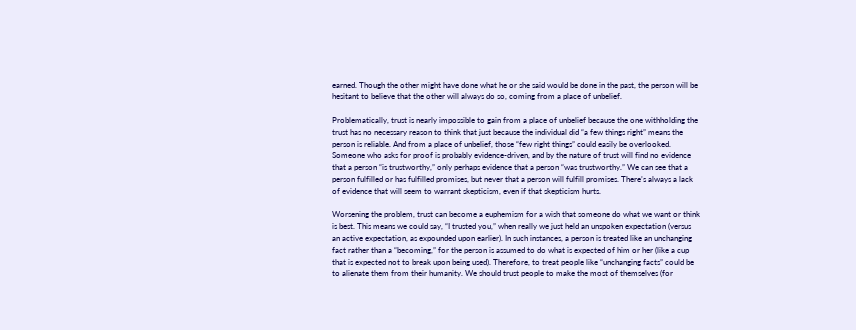earned. Though the other might have done what he or she said would be done in the past, the person will be hesitant to believe that the other will always do so, coming from a place of unbelief.

Problematically, trust is nearly impossible to gain from a place of unbelief because the one withholding the trust has no necessary reason to think that just because the individual did “a few things right” means the person is reliable. And from a place of unbelief, those “few right things” could easily be overlooked. Someone who asks for proof is probably evidence-driven, and by the nature of trust will find no evidence that a person “is trustworthy,” only perhaps evidence that a person “was trustworthy.” We can see that a person fulfilled or has fulfilled promises, but never that a person will fulfill promises. There’s always a lack of evidence that will seem to warrant skepticism, even if that skepticism hurts.

Worsening the problem, trust can become a euphemism for a wish that someone do what we want or think is best. This means we could say, “I trusted you,” when really we just held an unspoken expectation (versus an active expectation, as expounded upon earlier). In such instances, a person is treated like an unchanging fact rather than a “becoming,” for the person is assumed to do what is expected of him or her (like a cup that is expected not to break upon being used). Therefore, to treat people like “unchanging facts” could be to alienate them from their humanity. We should trust people to make the most of themselves (for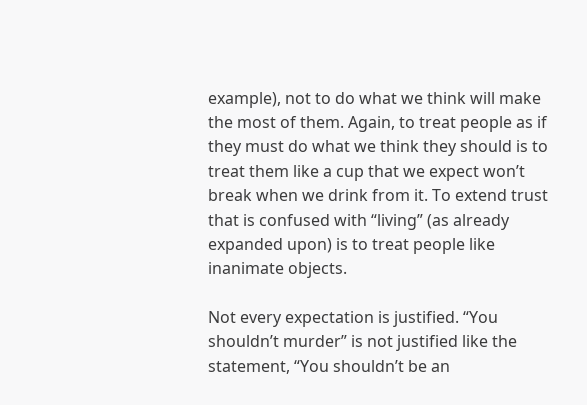example), not to do what we think will make the most of them. Again, to treat people as if they must do what we think they should is to treat them like a cup that we expect won’t break when we drink from it. To extend trust that is confused with “living” (as already expanded upon) is to treat people like inanimate objects.

Not every expectation is justified. “You shouldn’t murder” is not justified like the statement, “You shouldn’t be an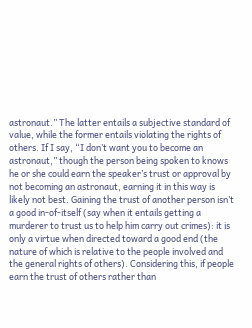astronaut.” The latter entails a subjective standard of value, while the former entails violating the rights of others. If I say, “I don’t want you to become an astronaut,” though the person being spoken to knows he or she could earn the speaker’s trust or approval by not becoming an astronaut, earning it in this way is likely not best. Gaining the trust of another person isn’t a good in-of-itself (say when it entails getting a murderer to trust us to help him carry out crimes): it is only a virtue when directed toward a good end (the nature of which is relative to the people involved and the general rights of others). Considering this, if people earn the trust of others rather than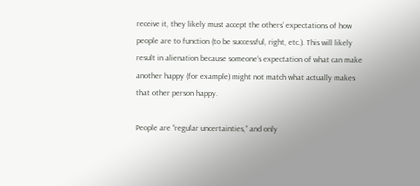receive it, they likely must accept the others’ expectations of how people are to function (to be successful, right, etc.). This will likely result in alienation because someone’s expectation of what can make another happy (for example) might not match what actually makes that other person happy.

People are “regular uncertainties,” and only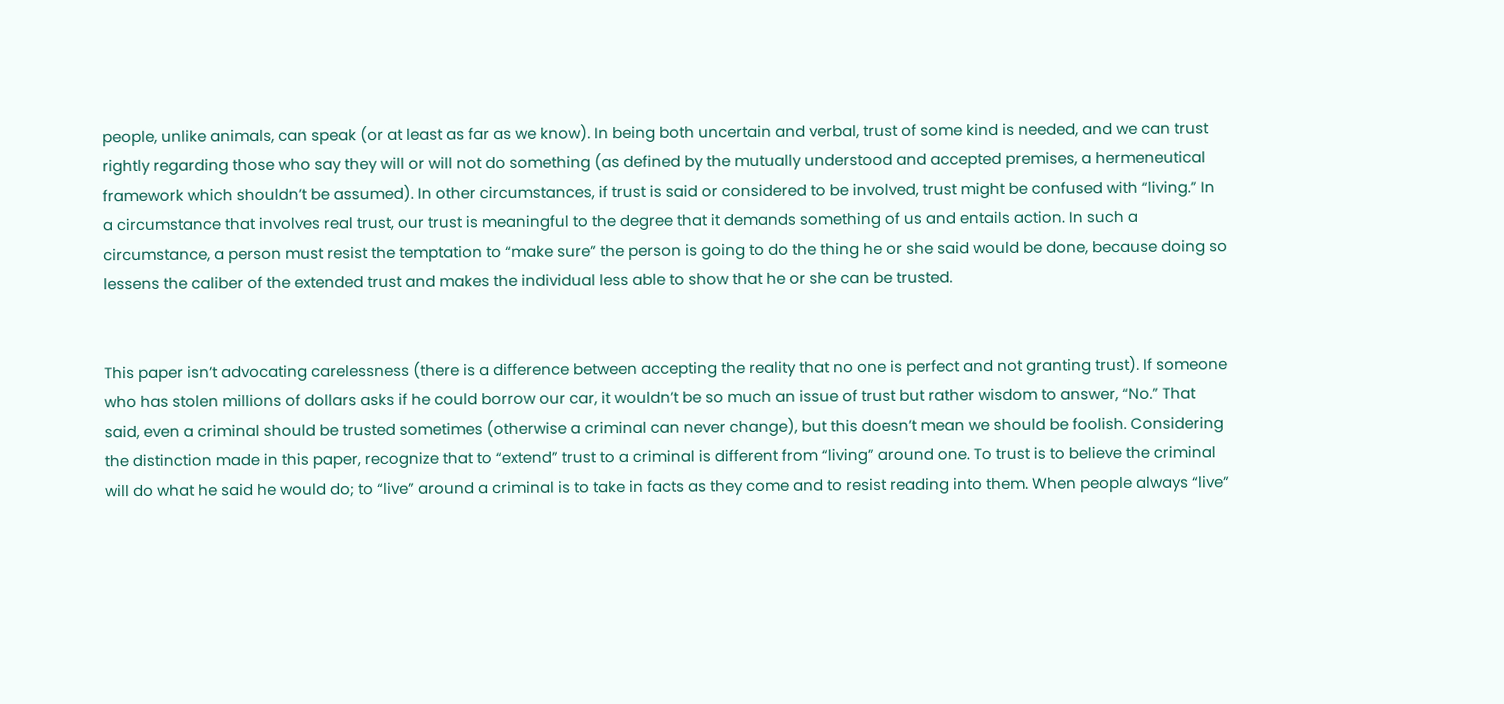people, unlike animals, can speak (or at least as far as we know). In being both uncertain and verbal, trust of some kind is needed, and we can trust rightly regarding those who say they will or will not do something (as defined by the mutually understood and accepted premises, a hermeneutical framework which shouldn’t be assumed). In other circumstances, if trust is said or considered to be involved, trust might be confused with “living.” In a circumstance that involves real trust, our trust is meaningful to the degree that it demands something of us and entails action. In such a circumstance, a person must resist the temptation to “make sure” the person is going to do the thing he or she said would be done, because doing so lessens the caliber of the extended trust and makes the individual less able to show that he or she can be trusted.


This paper isn’t advocating carelessness (there is a difference between accepting the reality that no one is perfect and not granting trust). If someone who has stolen millions of dollars asks if he could borrow our car, it wouldn’t be so much an issue of trust but rather wisdom to answer, “No.” That said, even a criminal should be trusted sometimes (otherwise a criminal can never change), but this doesn’t mean we should be foolish. Considering the distinction made in this paper, recognize that to “extend” trust to a criminal is different from “living” around one. To trust is to believe the criminal will do what he said he would do; to “live” around a criminal is to take in facts as they come and to resist reading into them. When people always “live”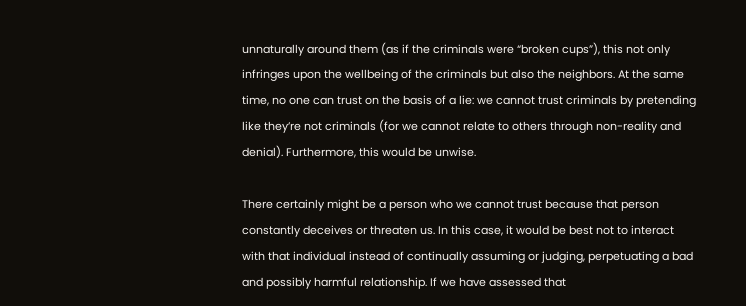unnaturally around them (as if the criminals were “broken cups”), this not only infringes upon the wellbeing of the criminals but also the neighbors. At the same time, no one can trust on the basis of a lie: we cannot trust criminals by pretending like they’re not criminals (for we cannot relate to others through non-reality and denial). Furthermore, this would be unwise.

There certainly might be a person who we cannot trust because that person constantly deceives or threaten us. In this case, it would be best not to interact with that individual instead of continually assuming or judging, perpetuating a bad and possibly harmful relationship. If we have assessed that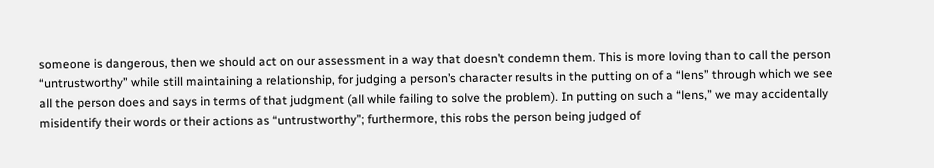someone is dangerous, then we should act on our assessment in a way that doesn’t condemn them. This is more loving than to call the person “untrustworthy” while still maintaining a relationship, for judging a person’s character results in the putting on of a “lens” through which we see all the person does and says in terms of that judgment (all while failing to solve the problem). In putting on such a “lens,” we may accidentally misidentify their words or their actions as “untrustworthy”; furthermore, this robs the person being judged of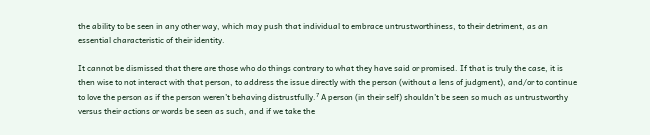the ability to be seen in any other way, which may push that individual to embrace untrustworthiness, to their detriment, as an essential characteristic of their identity.

It cannot be dismissed that there are those who do things contrary to what they have said or promised. If that is truly the case, it is then wise to not interact with that person, to address the issue directly with the person (without a lens of judgment), and/or to continue to love the person as if the person weren’t behaving distrustfully.⁷ A person (in their self) shouldn’t be seen so much as untrustworthy versus their actions or words be seen as such, and if we take the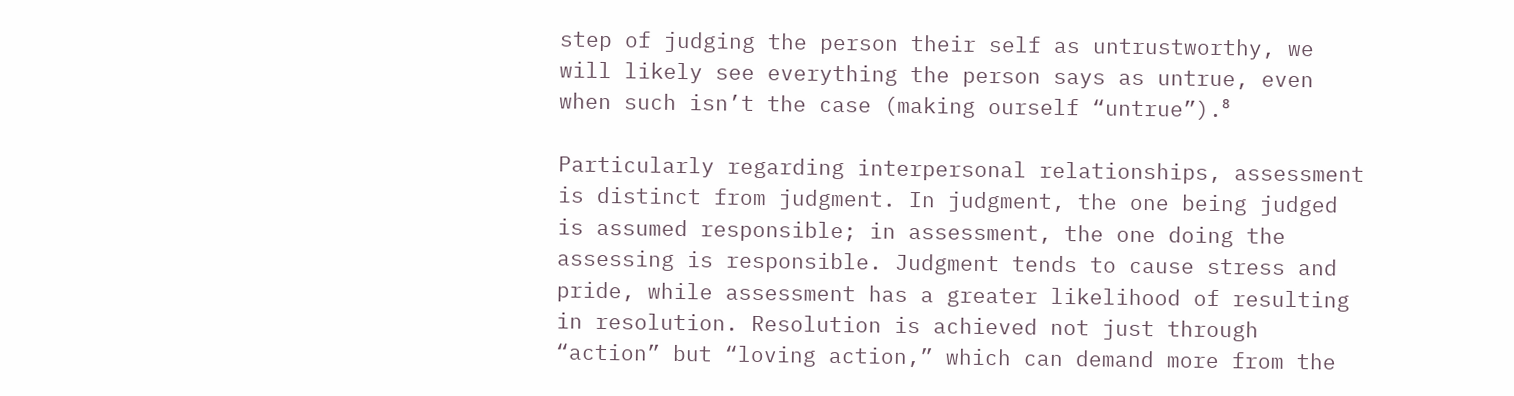step of judging the person their self as untrustworthy, we will likely see everything the person says as untrue, even when such isn’t the case (making ourself “untrue”).⁸

Particularly regarding interpersonal relationships, assessment is distinct from judgment. In judgment, the one being judged is assumed responsible; in assessment, the one doing the assessing is responsible. Judgment tends to cause stress and pride, while assessment has a greater likelihood of resulting in resolution. Resolution is achieved not just through “action” but “loving action,” which can demand more from the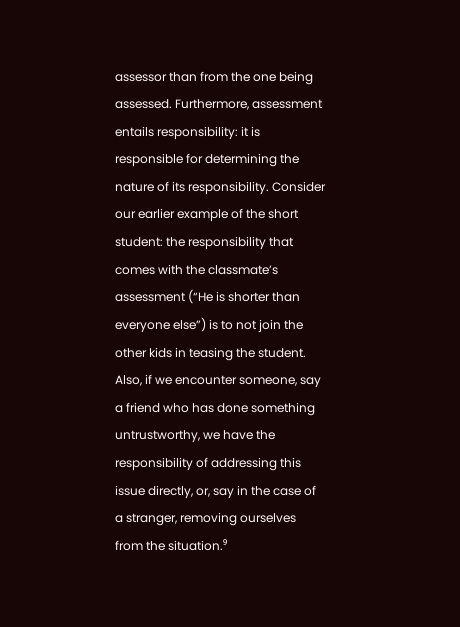assessor than from the one being assessed. Furthermore, assessment entails responsibility: it is responsible for determining the nature of its responsibility. Consider our earlier example of the short student: the responsibility that comes with the classmate’s assessment (“He is shorter than everyone else”) is to not join the other kids in teasing the student. Also, if we encounter someone, say a friend who has done something untrustworthy, we have the responsibility of addressing this issue directly, or, say in the case of a stranger, removing ourselves from the situation.⁹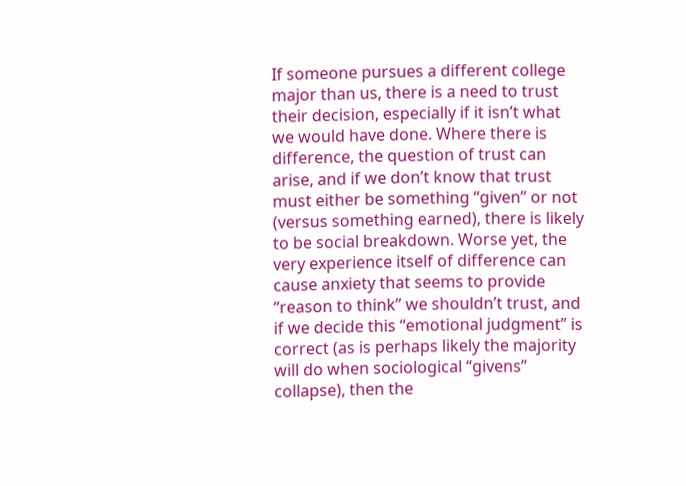If someone pursues a different college major than us, there is a need to trust their decision, especially if it isn’t what we would have done. Where there is difference, the question of trust can arise, and if we don’t know that trust must either be something “given” or not (versus something earned), there is likely to be social breakdown. Worse yet, the very experience itself of difference can cause anxiety that seems to provide “reason to think” we shouldn’t trust, and if we decide this “emotional judgment” is correct (as is perhaps likely the majority will do when sociological “givens” collapse), then the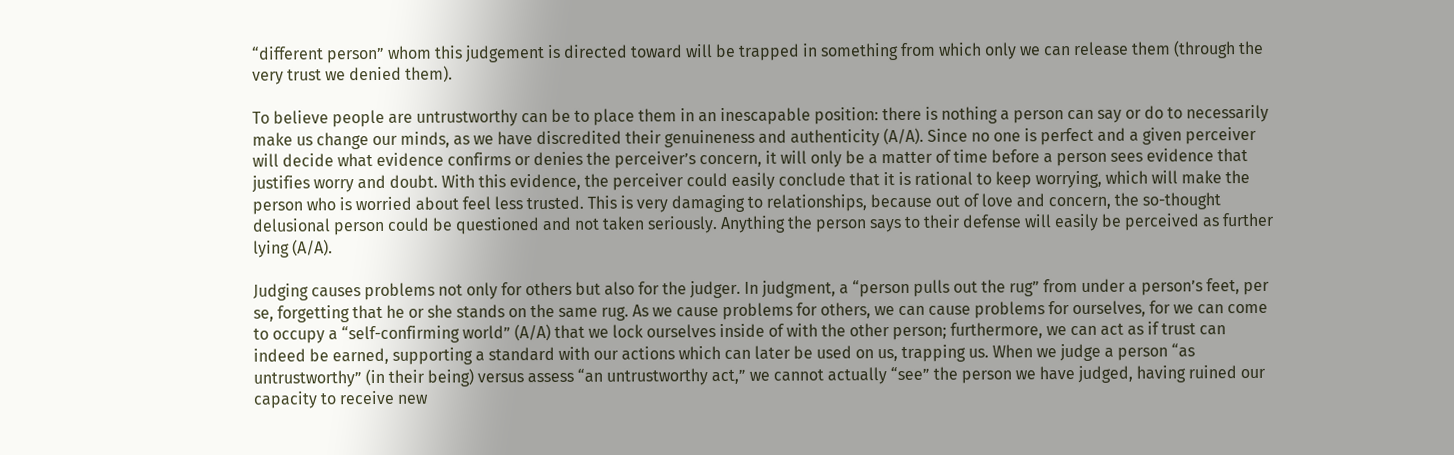“different person” whom this judgement is directed toward will be trapped in something from which only we can release them (through the very trust we denied them).

To believe people are untrustworthy can be to place them in an inescapable position: there is nothing a person can say or do to necessarily make us change our minds, as we have discredited their genuineness and authenticity (A/A). Since no one is perfect and a given perceiver will decide what evidence confirms or denies the perceiver’s concern, it will only be a matter of time before a person sees evidence that justifies worry and doubt. With this evidence, the perceiver could easily conclude that it is rational to keep worrying, which will make the person who is worried about feel less trusted. This is very damaging to relationships, because out of love and concern, the so-thought delusional person could be questioned and not taken seriously. Anything the person says to their defense will easily be perceived as further lying (A/A).

Judging causes problems not only for others but also for the judger. In judgment, a “person pulls out the rug” from under a person’s feet, per se, forgetting that he or she stands on the same rug. As we cause problems for others, we can cause problems for ourselves, for we can come to occupy a “self-confirming world” (A/A) that we lock ourselves inside of with the other person; furthermore, we can act as if trust can indeed be earned, supporting a standard with our actions which can later be used on us, trapping us. When we judge a person “as untrustworthy” (in their being) versus assess “an untrustworthy act,” we cannot actually “see” the person we have judged, having ruined our capacity to receive new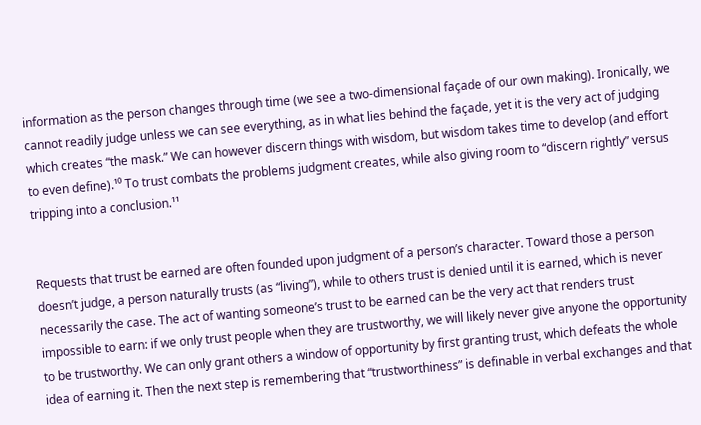information as the person changes through time (we see a two-dimensional façade of our own making). Ironically, we cannot readily judge unless we can see everything, as in what lies behind the façade, yet it is the very act of judging which creates “the mask.” We can however discern things with wisdom, but wisdom takes time to develop (and effort to even define).¹⁰ To trust combats the problems judgment creates, while also giving room to “discern rightly” versus tripping into a conclusion.¹¹


Requests that trust be earned are often founded upon judgment of a person’s character. Toward those a person doesn’t judge, a person naturally trusts (as “living”), while to others trust is denied until it is earned, which is never necessarily the case. The act of wanting someone’s trust to be earned can be the very act that renders trust impossible to earn: if we only trust people when they are trustworthy, we will likely never give anyone the opportunity to be trustworthy. We can only grant others a window of opportunity by first granting trust, which defeats the whole idea of earning it. Then the next step is remembering that “trustworthiness” is definable in verbal exchanges and that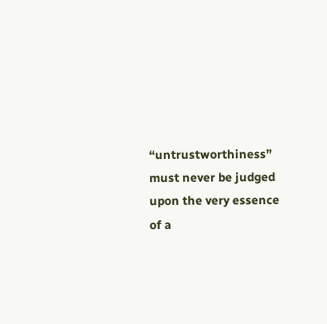“untrustworthiness” must never be judged upon the very essence of a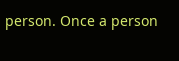person. Once a person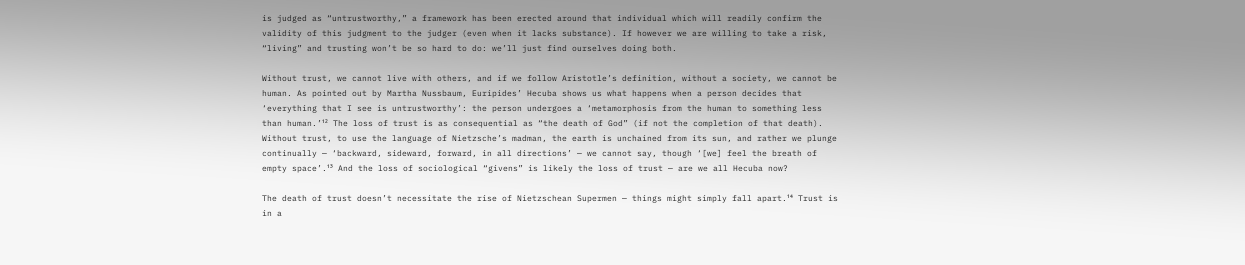is judged as “untrustworthy,” a framework has been erected around that individual which will readily confirm the validity of this judgment to the judger (even when it lacks substance). If however we are willing to take a risk, “living” and trusting won’t be so hard to do: we’ll just find ourselves doing both.

Without trust, we cannot live with others, and if we follow Aristotle’s definition, without a society, we cannot be human. As pointed out by Martha Nussbaum, Euripides’ Hecuba shows us what happens when a person decides that ‘everything that I see is untrustworthy’: the person undergoes a ‘metamorphosis from the human to something less than human.’¹² The loss of trust is as consequential as “the death of God” (if not the completion of that death). Without trust, to use the language of Nietzsche’s madman, the earth is unchained from its sun, and rather we plunge continually — ‘backward, sideward, forward, in all directions’ — we cannot say, though ‘[we] feel the breath of empty space’.¹³ And the loss of sociological “givens” is likely the loss of trust — are we all Hecuba now?

The death of trust doesn’t necessitate the rise of Nietzschean Supermen — things might simply fall apart.¹⁴ Trust is in a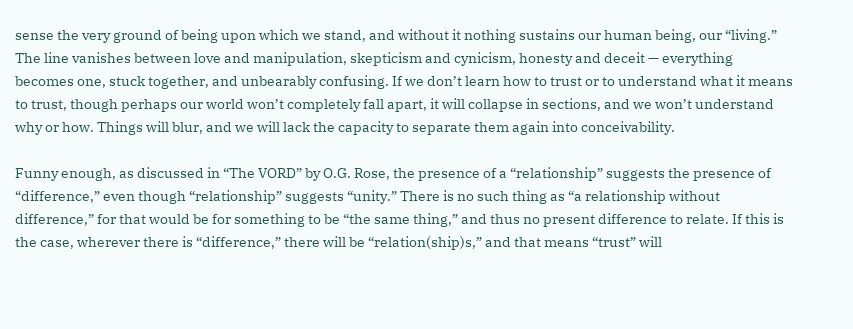sense the very ground of being upon which we stand, and without it nothing sustains our human being, our “living.” The line vanishes between love and manipulation, skepticism and cynicism, honesty and deceit — everything becomes one, stuck together, and unbearably confusing. If we don’t learn how to trust or to understand what it means to trust, though perhaps our world won’t completely fall apart, it will collapse in sections, and we won’t understand why or how. Things will blur, and we will lack the capacity to separate them again into conceivability.

Funny enough, as discussed in “The VORD” by O.G. Rose, the presence of a “relationship” suggests the presence of “difference,” even though “relationship” suggests “unity.” There is no such thing as “a relationship without difference,” for that would be for something to be “the same thing,” and thus no present difference to relate. If this is the case, wherever there is “difference,” there will be “relation(ship)s,” and that means “trust” will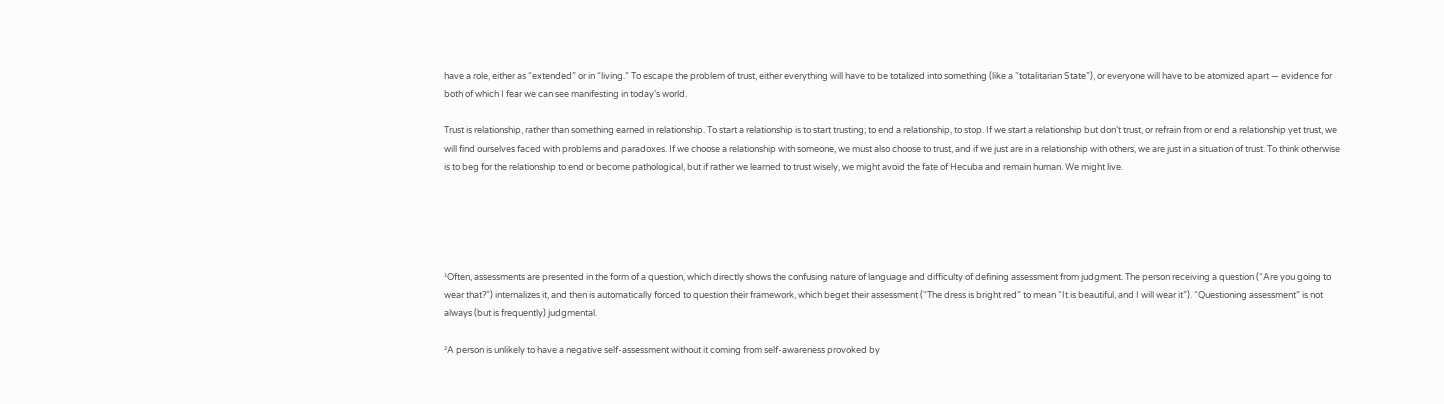have a role, either as “extended” or in “living.” To escape the problem of trust, either everything will have to be totalized into something (like a “totalitarian State”), or everyone will have to be atomized apart — evidence for both of which I fear we can see manifesting in today’s world.

Trust is relationship, rather than something earned in relationship. To start a relationship is to start trusting; to end a relationship, to stop. If we start a relationship but don’t trust, or refrain from or end a relationship yet trust, we will find ourselves faced with problems and paradoxes. If we choose a relationship with someone, we must also choose to trust, and if we just are in a relationship with others, we are just in a situation of trust. To think otherwise is to beg for the relationship to end or become pathological, but if rather we learned to trust wisely, we might avoid the fate of Hecuba and remain human. We might live.





¹Often, assessments are presented in the form of a question, which directly shows the confusing nature of language and difficulty of defining assessment from judgment. The person receiving a question (“Are you going to wear that?”) internalizes it, and then is automatically forced to question their framework, which beget their assessment (“The dress is bright red” to mean “It is beautiful, and I will wear it”). “Questioning assessment” is not always (but is frequently) judgmental.

²A person is unlikely to have a negative self-assessment without it coming from self-awareness provoked by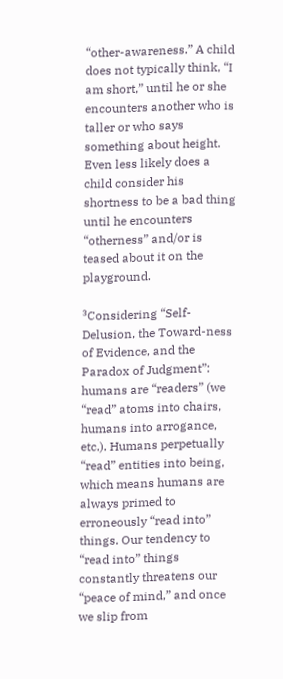“other-awareness.” A child does not typically think, “I am short,” until he or she encounters another who is taller or who says something about height. Even less likely does a child consider his shortness to be a bad thing until he encounters “otherness” and/or is teased about it on the playground.

³Considering “Self-Delusion, the Toward-ness of Evidence, and the Paradox of Judgment”: humans are “readers” (we “read” atoms into chairs, humans into arrogance, etc.). Humans perpetually “read” entities into being, which means humans are always primed to erroneously “read into” things. Our tendency to “read into” things constantly threatens our “peace of mind,” and once we slip from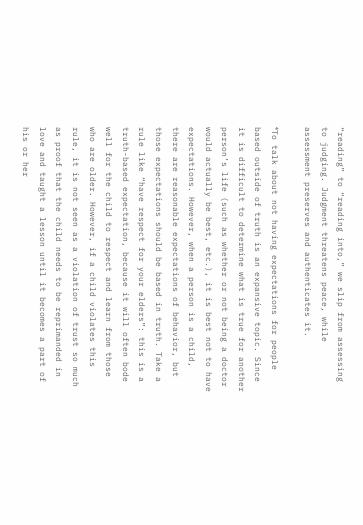“reading” to “reading into,” we slip from assessing to judging. Judgment threatens peace, while assessment preserves and authenticates it.

⁴To talk about not having expectations for people based outside of truth is an expansive topic. Since it is difficult to determine what is true for another person’s life (such as whether or not being a doctor would actually be best, etc.), it is best not to have expectations. However, when a person is a child, there are reasonable expectations of behavior, but those expectations should be based in truth. Take a rule like “have respect for your elders”: this is a truth-based expectation, because it will often bode well for the child to respect and learn from those who are older. However, if a child violates this rule, it is not seen as a violation of trust so much as proof that the child needs to be reprimanded in love and taught a lesson until it becomes a part of his or her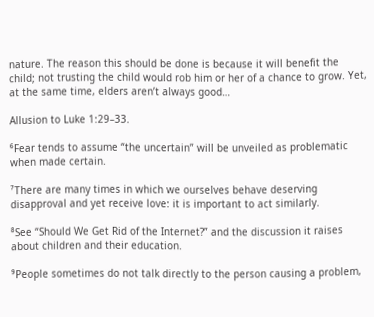nature. The reason this should be done is because it will benefit the child; not trusting the child would rob him or her of a chance to grow. Yet, at the same time, elders aren’t always good…

Allusion to Luke 1:29–33.

⁶Fear tends to assume “the uncertain” will be unveiled as problematic when made certain.

⁷There are many times in which we ourselves behave deserving disapproval and yet receive love: it is important to act similarly.

⁸See “Should We Get Rid of the Internet?” and the discussion it raises about children and their education.

⁹People sometimes do not talk directly to the person causing a problem,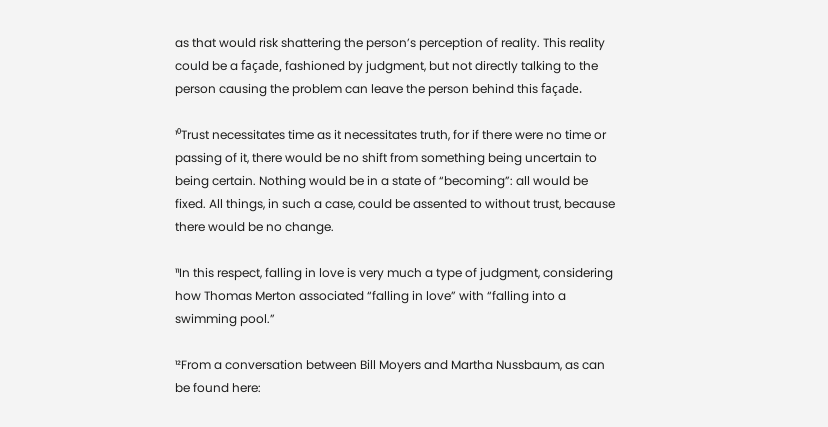as that would risk shattering the person’s perception of reality. This reality could be a façade, fashioned by judgment, but not directly talking to the person causing the problem can leave the person behind this façade.

¹⁰Trust necessitates time as it necessitates truth, for if there were no time or passing of it, there would be no shift from something being uncertain to being certain. Nothing would be in a state of “becoming”: all would be fixed. All things, in such a case, could be assented to without trust, because there would be no change.

¹¹In this respect, falling in love is very much a type of judgment, considering how Thomas Merton associated “falling in love” with “falling into a swimming pool.”

¹²From a conversation between Bill Moyers and Martha Nussbaum, as can be found here: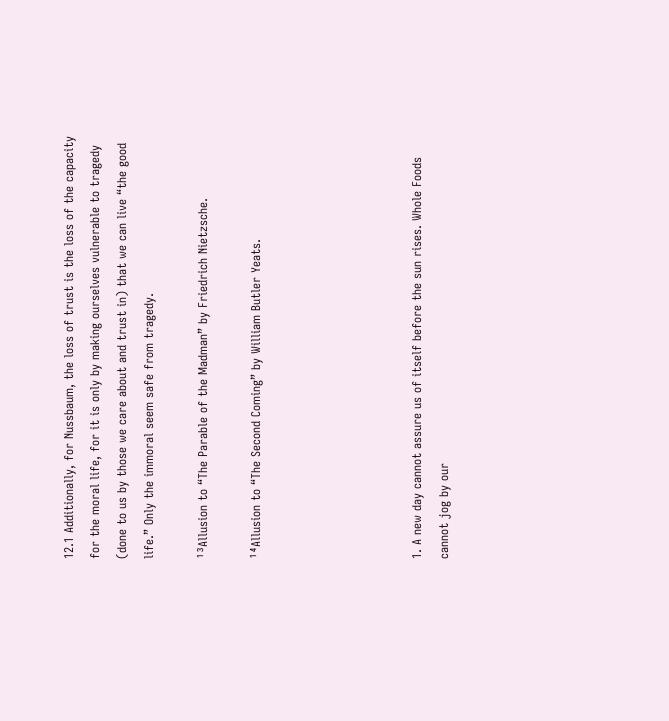12.1 Additionally, for Nussbaum, the loss of trust is the loss of the capacity for the moral life, for it is only by making ourselves vulnerable to tragedy (done to us by those we care about and trust in) that we can live “the good life.” Only the immoral seem safe from tragedy.

¹³Allusion to “The Parable of the Madman” by Friedrich Nietzsche.

¹⁴Allusion to “The Second Coming” by William Butler Yeats.





1. A new day cannot assure us of itself before the sun rises. Whole Foods cannot jog by our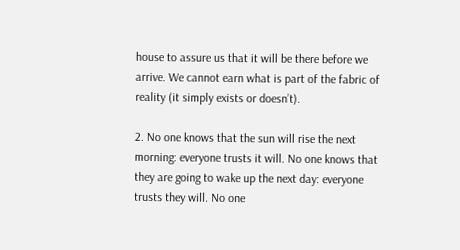house to assure us that it will be there before we arrive. We cannot earn what is part of the fabric of reality (it simply exists or doesn’t).

2. No one knows that the sun will rise the next morning: everyone trusts it will. No one knows that they are going to wake up the next day: everyone trusts they will. No one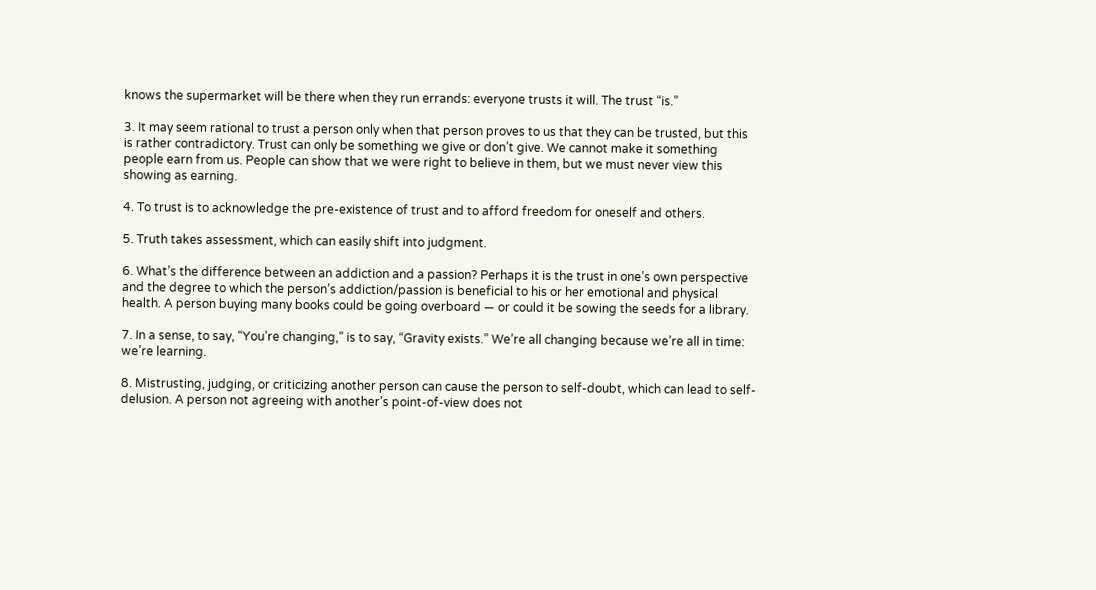knows the supermarket will be there when they run errands: everyone trusts it will. The trust “is.”

3. It may seem rational to trust a person only when that person proves to us that they can be trusted, but this is rather contradictory. Trust can only be something we give or don’t give. We cannot make it something people earn from us. People can show that we were right to believe in them, but we must never view this showing as earning.

4. To trust is to acknowledge the pre-existence of trust and to afford freedom for oneself and others.

5. Truth takes assessment, which can easily shift into judgment.

6. What’s the difference between an addiction and a passion? Perhaps it is the trust in one’s own perspective and the degree to which the person’s addiction/passion is beneficial to his or her emotional and physical health. A person buying many books could be going overboard — or could it be sowing the seeds for a library.

7. In a sense, to say, “You’re changing,” is to say, “Gravity exists.” We’re all changing because we’re all in time: we’re learning.

8. Mistrusting, judging, or criticizing another person can cause the person to self-doubt, which can lead to self-delusion. A person not agreeing with another’s point-of-view does not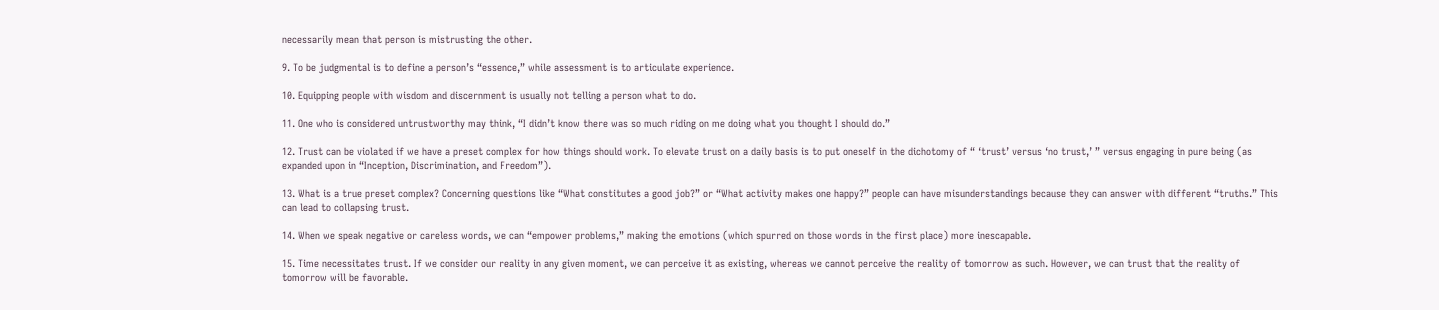necessarily mean that person is mistrusting the other.

9. To be judgmental is to define a person’s “essence,” while assessment is to articulate experience.

10. Equipping people with wisdom and discernment is usually not telling a person what to do.

11. One who is considered untrustworthy may think, “I didn’t know there was so much riding on me doing what you thought I should do.”

12. Trust can be violated if we have a preset complex for how things should work. To elevate trust on a daily basis is to put oneself in the dichotomy of “ ‘trust’ versus ‘no trust,’ ” versus engaging in pure being (as expanded upon in “Inception, Discrimination, and Freedom”).

13. What is a true preset complex? Concerning questions like “What constitutes a good job?” or “What activity makes one happy?” people can have misunderstandings because they can answer with different “truths.” This can lead to collapsing trust.

14. When we speak negative or careless words, we can “empower problems,” making the emotions (which spurred on those words in the first place) more inescapable.

15. Time necessitates trust. If we consider our reality in any given moment, we can perceive it as existing, whereas we cannot perceive the reality of tomorrow as such. However, we can trust that the reality of tomorrow will be favorable.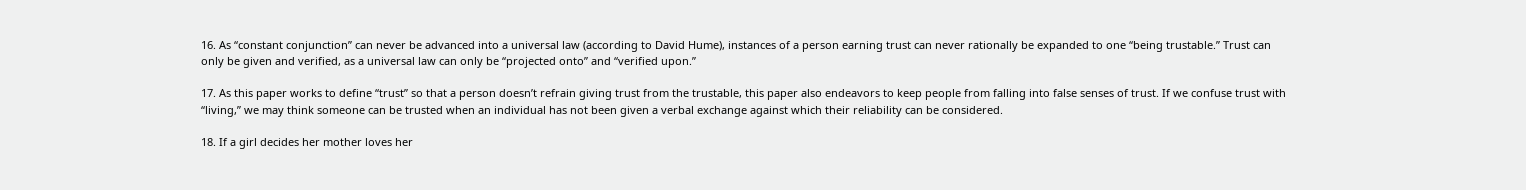16. As “constant conjunction” can never be advanced into a universal law (according to David Hume), instances of a person earning trust can never rationally be expanded to one “being trustable.” Trust can only be given and verified, as a universal law can only be “projected onto” and “verified upon.”

17. As this paper works to define “trust” so that a person doesn’t refrain giving trust from the trustable, this paper also endeavors to keep people from falling into false senses of trust. If we confuse trust with “living,” we may think someone can be trusted when an individual has not been given a verbal exchange against which their reliability can be considered.

18. If a girl decides her mother loves her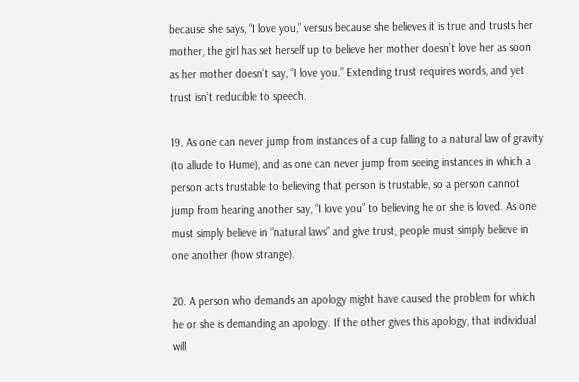because she says, “I love you,” versus because she believes it is true and trusts her mother, the girl has set herself up to believe her mother doesn’t love her as soon as her mother doesn’t say, “I love you.” Extending trust requires words, and yet trust isn’t reducible to speech.

19. As one can never jump from instances of a cup falling to a natural law of gravity (to allude to Hume), and as one can never jump from seeing instances in which a person acts trustable to believing that person is trustable, so a person cannot jump from hearing another say, “I love you” to believing he or she is loved. As one must simply believe in “natural laws” and give trust, people must simply believe in one another (how strange).

20. A person who demands an apology might have caused the problem for which he or she is demanding an apology. If the other gives this apology, that individual will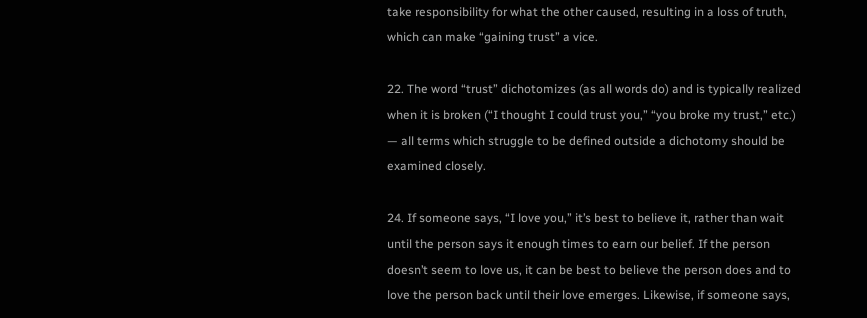take responsibility for what the other caused, resulting in a loss of truth, which can make “gaining trust” a vice.

22. The word “trust” dichotomizes (as all words do) and is typically realized when it is broken (“I thought I could trust you,” “you broke my trust,” etc.) — all terms which struggle to be defined outside a dichotomy should be examined closely.

24. If someone says, “I love you,” it’s best to believe it, rather than wait until the person says it enough times to earn our belief. If the person doesn’t seem to love us, it can be best to believe the person does and to love the person back until their love emerges. Likewise, if someone says,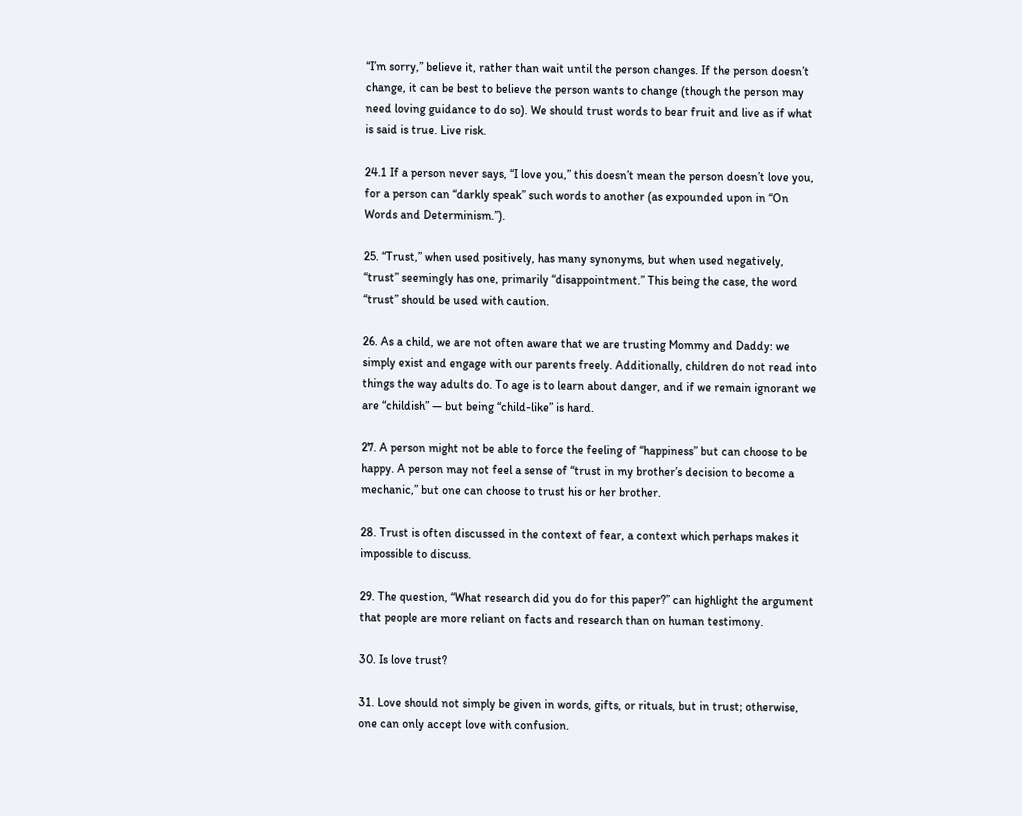“I’m sorry,” believe it, rather than wait until the person changes. If the person doesn’t change, it can be best to believe the person wants to change (though the person may need loving guidance to do so). We should trust words to bear fruit and live as if what is said is true. Live risk.

24.1 If a person never says, “I love you,” this doesn’t mean the person doesn’t love you, for a person can “darkly speak” such words to another (as expounded upon in “On Words and Determinism.”).

25. “Trust,” when used positively, has many synonyms, but when used negatively, “trust” seemingly has one, primarily “disappointment.” This being the case, the word “trust” should be used with caution.

26. As a child, we are not often aware that we are trusting Mommy and Daddy: we simply exist and engage with our parents freely. Additionally, children do not read into things the way adults do. To age is to learn about danger, and if we remain ignorant we are “childish” — but being “child-like” is hard.

27. A person might not be able to force the feeling of “happiness” but can choose to be happy. A person may not feel a sense of “trust in my brother’s decision to become a mechanic,” but one can choose to trust his or her brother.

28. Trust is often discussed in the context of fear, a context which perhaps makes it impossible to discuss.

29. The question, “What research did you do for this paper?” can highlight the argument that people are more reliant on facts and research than on human testimony.

30. Is love trust?

31. Love should not simply be given in words, gifts, or rituals, but in trust; otherwise, one can only accept love with confusion.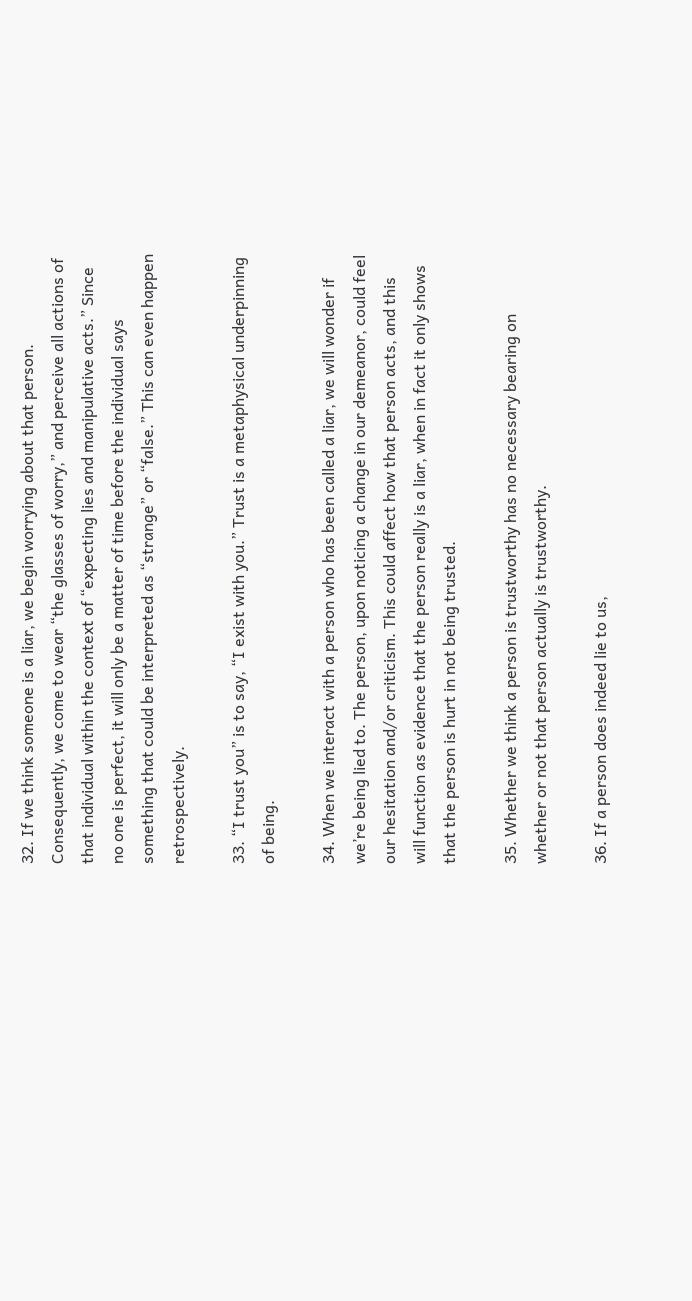32. If we think someone is a liar, we begin worrying about that person. Consequently, we come to wear “the glasses of worry,” and perceive all actions of that individual within the context of “expecting lies and manipulative acts.” Since no one is perfect, it will only be a matter of time before the individual says something that could be interpreted as “strange” or “false.” This can even happen retrospectively.

33. “I trust you” is to say, “I exist with you.” Trust is a metaphysical underpinning of being.

34. When we interact with a person who has been called a liar, we will wonder if we’re being lied to. The person, upon noticing a change in our demeanor, could feel our hesitation and/or criticism. This could affect how that person acts, and this will function as evidence that the person really is a liar, when in fact it only shows that the person is hurt in not being trusted.

35. Whether we think a person is trustworthy has no necessary bearing on whether or not that person actually is trustworthy.

36. If a person does indeed lie to us,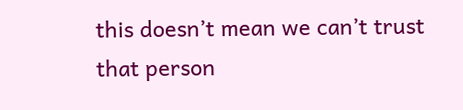this doesn’t mean we can’t trust that person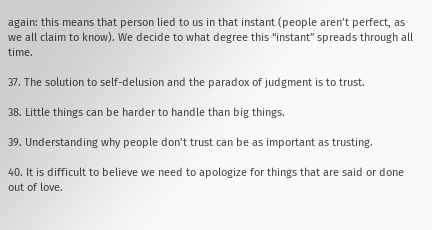again: this means that person lied to us in that instant (people aren’t perfect, as we all claim to know). We decide to what degree this “instant” spreads through all time.

37. The solution to self-delusion and the paradox of judgment is to trust.

38. Little things can be harder to handle than big things.

39. Understanding why people don’t trust can be as important as trusting.

40. It is difficult to believe we need to apologize for things that are said or done out of love.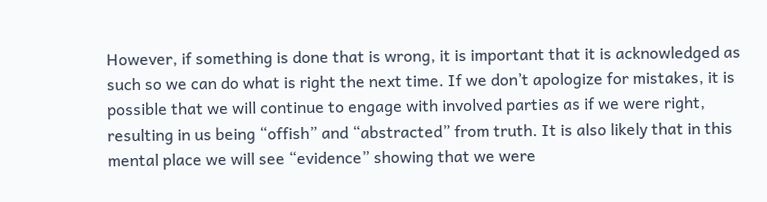However, if something is done that is wrong, it is important that it is acknowledged as such so we can do what is right the next time. If we don’t apologize for mistakes, it is possible that we will continue to engage with involved parties as if we were right, resulting in us being “offish” and “abstracted” from truth. It is also likely that in this mental place we will see “evidence” showing that we were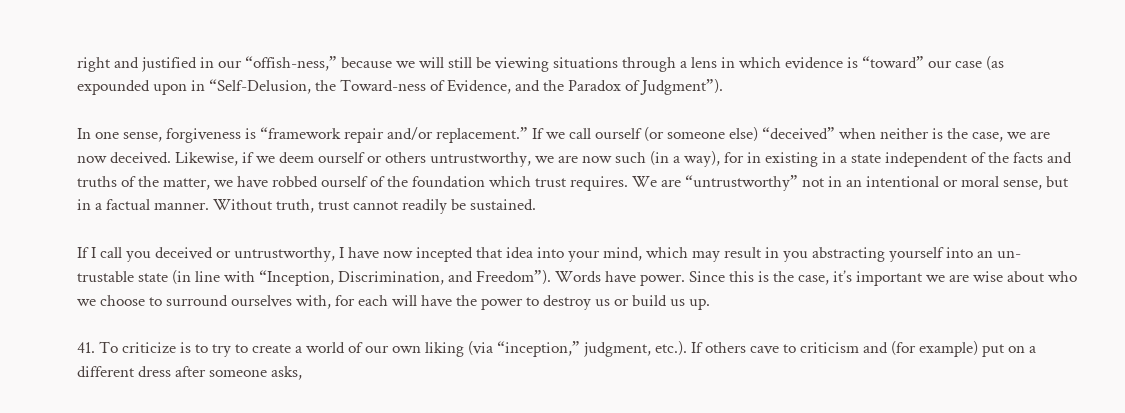right and justified in our “offish-ness,” because we will still be viewing situations through a lens in which evidence is “toward” our case (as expounded upon in “Self-Delusion, the Toward-ness of Evidence, and the Paradox of Judgment”).

In one sense, forgiveness is “framework repair and/or replacement.” If we call ourself (or someone else) “deceived” when neither is the case, we are now deceived. Likewise, if we deem ourself or others untrustworthy, we are now such (in a way), for in existing in a state independent of the facts and truths of the matter, we have robbed ourself of the foundation which trust requires. We are “untrustworthy” not in an intentional or moral sense, but in a factual manner. Without truth, trust cannot readily be sustained.

If I call you deceived or untrustworthy, I have now incepted that idea into your mind, which may result in you abstracting yourself into an un-trustable state (in line with “Inception, Discrimination, and Freedom”). Words have power. Since this is the case, it’s important we are wise about who we choose to surround ourselves with, for each will have the power to destroy us or build us up.

41. To criticize is to try to create a world of our own liking (via “inception,” judgment, etc.). If others cave to criticism and (for example) put on a different dress after someone asks,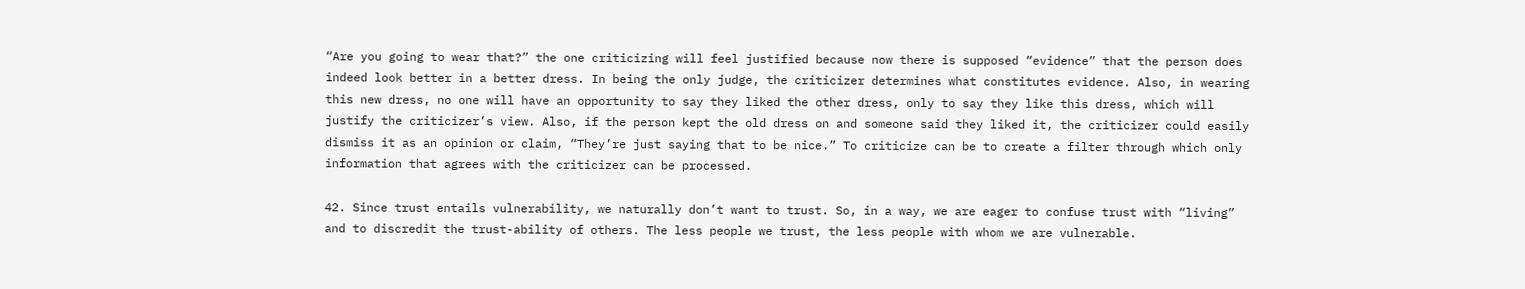“Are you going to wear that?” the one criticizing will feel justified because now there is supposed “evidence” that the person does indeed look better in a better dress. In being the only judge, the criticizer determines what constitutes evidence. Also, in wearing this new dress, no one will have an opportunity to say they liked the other dress, only to say they like this dress, which will justify the criticizer’s view. Also, if the person kept the old dress on and someone said they liked it, the criticizer could easily dismiss it as an opinion or claim, “They’re just saying that to be nice.” To criticize can be to create a filter through which only information that agrees with the criticizer can be processed.

42. Since trust entails vulnerability, we naturally don’t want to trust. So, in a way, we are eager to confuse trust with “living” and to discredit the trust-ability of others. The less people we trust, the less people with whom we are vulnerable.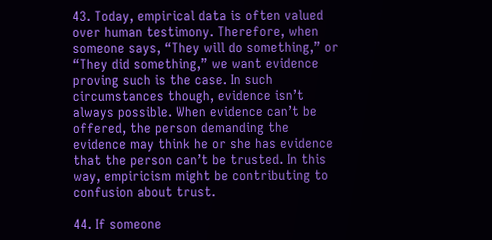43. Today, empirical data is often valued over human testimony. Therefore, when someone says, “They will do something,” or “They did something,” we want evidence proving such is the case. In such circumstances though, evidence isn’t always possible. When evidence can’t be offered, the person demanding the evidence may think he or she has evidence that the person can’t be trusted. In this way, empiricism might be contributing to confusion about trust.

44. If someone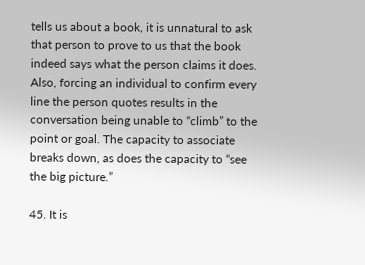tells us about a book, it is unnatural to ask that person to prove to us that the book indeed says what the person claims it does. Also, forcing an individual to confirm every line the person quotes results in the conversation being unable to “climb” to the point or goal. The capacity to associate breaks down, as does the capacity to “see the big picture.”

45. It is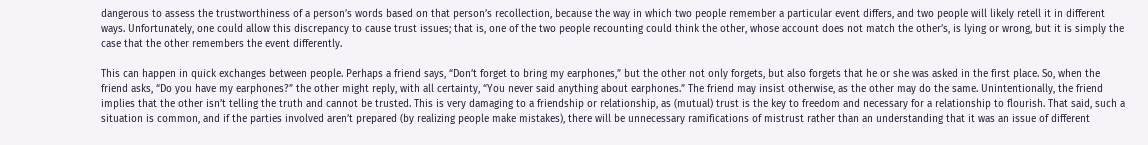dangerous to assess the trustworthiness of a person’s words based on that person’s recollection, because the way in which two people remember a particular event differs, and two people will likely retell it in different ways. Unfortunately, one could allow this discrepancy to cause trust issues; that is, one of the two people recounting could think the other, whose account does not match the other’s, is lying or wrong, but it is simply the case that the other remembers the event differently.

This can happen in quick exchanges between people. Perhaps a friend says, “Don’t forget to bring my earphones,” but the other not only forgets, but also forgets that he or she was asked in the first place. So, when the friend asks, “Do you have my earphones?” the other might reply, with all certainty, “You never said anything about earphones.” The friend may insist otherwise, as the other may do the same. Unintentionally, the friend implies that the other isn’t telling the truth and cannot be trusted. This is very damaging to a friendship or relationship, as (mutual) trust is the key to freedom and necessary for a relationship to flourish. That said, such a situation is common, and if the parties involved aren’t prepared (by realizing people make mistakes), there will be unnecessary ramifications of mistrust rather than an understanding that it was an issue of different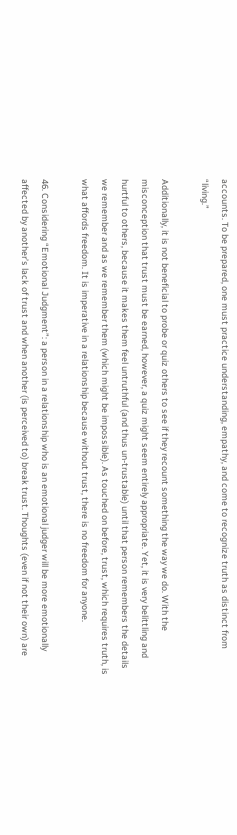accounts. To be prepared, one must practice understanding, empathy, and come to recognize truth as distinct from “living.”

Additionally, it is not beneficial to probe or quiz others to see if they recount something the way we do. With the misconception that trust must be earned, however, a quiz might seem entirely appropriate. Yet, it is very belittling and hurtful to others, because it makes them feel untruthful (and thus un-trustable) until that person remembers the details we remember and as we remember them (which might be impossible). As touched on before, trust, which requires truth, is what affords freedom. It is imperative in a relationship because without trust, there is no freedom for anyone.

46. Considering “Emotional Judgment”: a person in a relationship who is an emotional judger will be more emotionally affected by another’s lack of trust and when another (is perceived to) break trust. Thoughts (even if not their own) are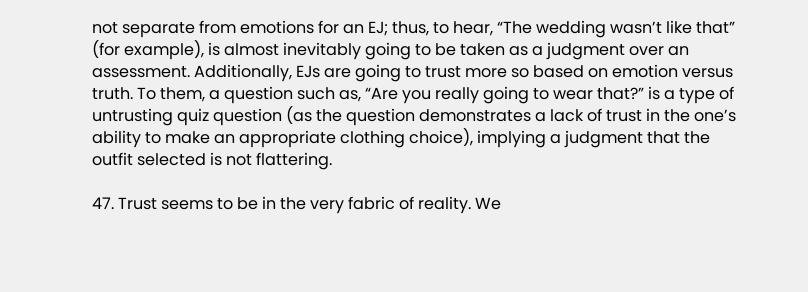not separate from emotions for an EJ; thus, to hear, “The wedding wasn’t like that” (for example), is almost inevitably going to be taken as a judgment over an assessment. Additionally, EJs are going to trust more so based on emotion versus truth. To them, a question such as, “Are you really going to wear that?” is a type of untrusting quiz question (as the question demonstrates a lack of trust in the one’s ability to make an appropriate clothing choice), implying a judgment that the outfit selected is not flattering.

47. Trust seems to be in the very fabric of reality. We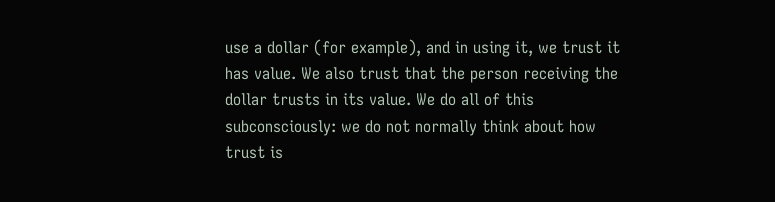use a dollar (for example), and in using it, we trust it has value. We also trust that the person receiving the dollar trusts in its value. We do all of this subconsciously: we do not normally think about how trust is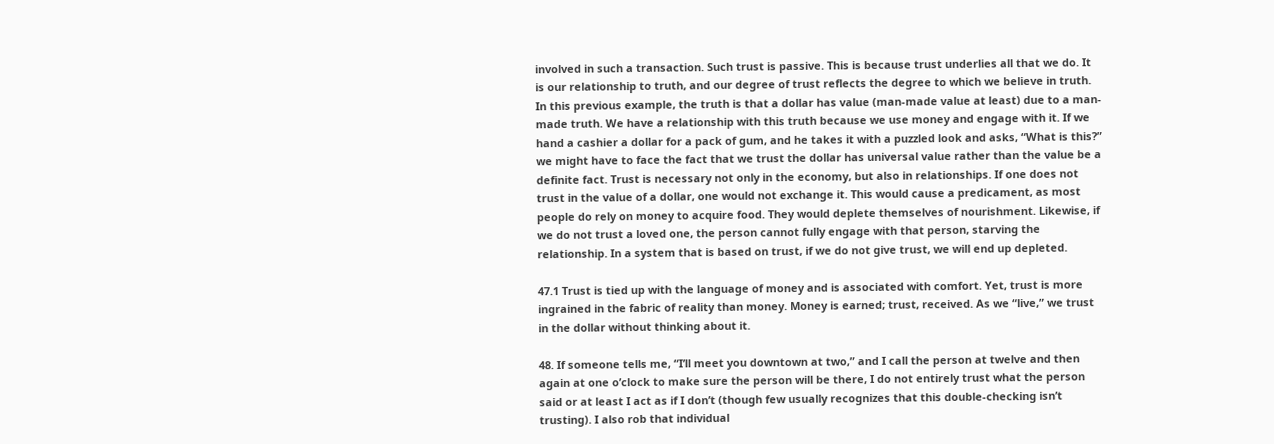involved in such a transaction. Such trust is passive. This is because trust underlies all that we do. It is our relationship to truth, and our degree of trust reflects the degree to which we believe in truth. In this previous example, the truth is that a dollar has value (man-made value at least) due to a man-made truth. We have a relationship with this truth because we use money and engage with it. If we hand a cashier a dollar for a pack of gum, and he takes it with a puzzled look and asks, “What is this?” we might have to face the fact that we trust the dollar has universal value rather than the value be a definite fact. Trust is necessary not only in the economy, but also in relationships. If one does not trust in the value of a dollar, one would not exchange it. This would cause a predicament, as most people do rely on money to acquire food. They would deplete themselves of nourishment. Likewise, if we do not trust a loved one, the person cannot fully engage with that person, starving the relationship. In a system that is based on trust, if we do not give trust, we will end up depleted.

47.1 Trust is tied up with the language of money and is associated with comfort. Yet, trust is more ingrained in the fabric of reality than money. Money is earned; trust, received. As we “live,” we trust in the dollar without thinking about it.

48. If someone tells me, “I’ll meet you downtown at two,” and I call the person at twelve and then again at one o’clock to make sure the person will be there, I do not entirely trust what the person said or at least I act as if I don’t (though few usually recognizes that this double-checking isn’t trusting). I also rob that individual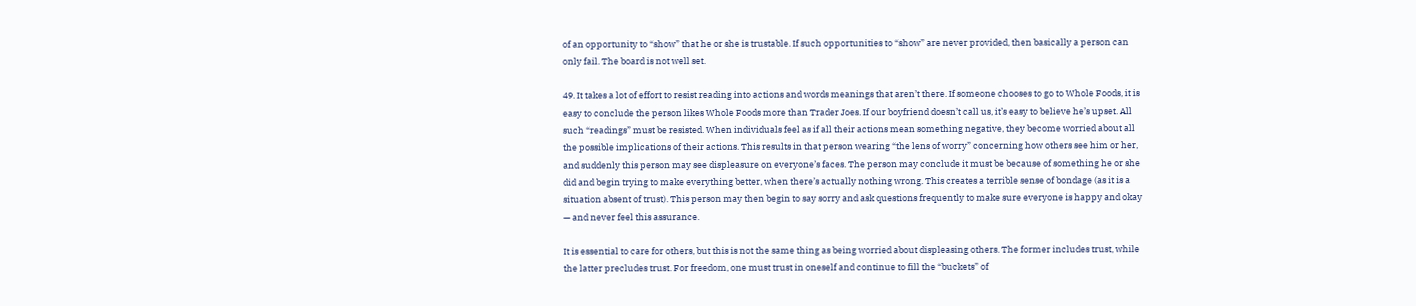of an opportunity to “show” that he or she is trustable. If such opportunities to “show” are never provided, then basically a person can only fail. The board is not well set.

49. It takes a lot of effort to resist reading into actions and words meanings that aren’t there. If someone chooses to go to Whole Foods, it is easy to conclude the person likes Whole Foods more than Trader Joes. If our boyfriend doesn’t call us, it’s easy to believe he’s upset. All such “readings” must be resisted. When individuals feel as if all their actions mean something negative, they become worried about all the possible implications of their actions. This results in that person wearing “the lens of worry” concerning how others see him or her, and suddenly this person may see displeasure on everyone’s faces. The person may conclude it must be because of something he or she did and begin trying to make everything better, when there’s actually nothing wrong. This creates a terrible sense of bondage (as it is a situation absent of trust). This person may then begin to say sorry and ask questions frequently to make sure everyone is happy and okay — and never feel this assurance.

It is essential to care for others, but this is not the same thing as being worried about displeasing others. The former includes trust, while the latter precludes trust. For freedom, one must trust in oneself and continue to fill the “buckets” of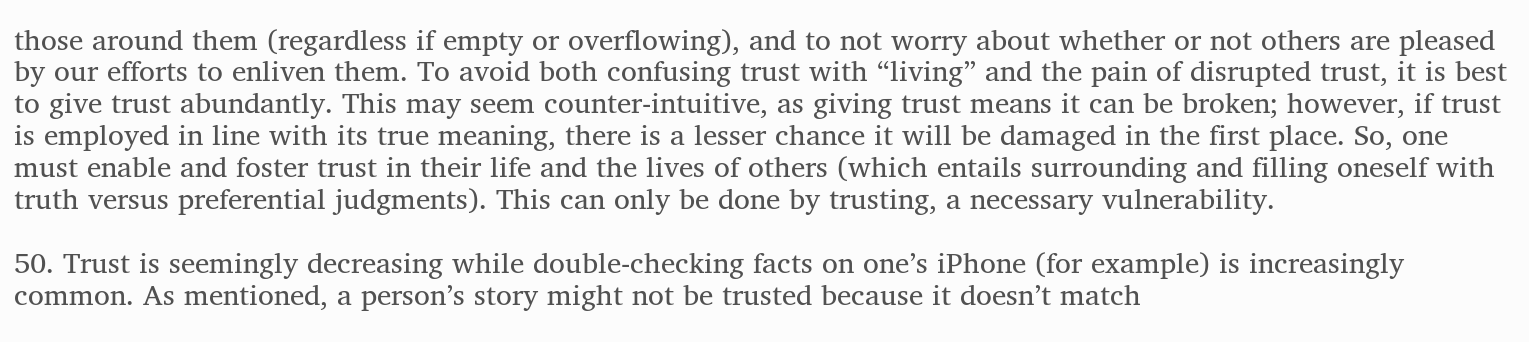those around them (regardless if empty or overflowing), and to not worry about whether or not others are pleased by our efforts to enliven them. To avoid both confusing trust with “living” and the pain of disrupted trust, it is best to give trust abundantly. This may seem counter-intuitive, as giving trust means it can be broken; however, if trust is employed in line with its true meaning, there is a lesser chance it will be damaged in the first place. So, one must enable and foster trust in their life and the lives of others (which entails surrounding and filling oneself with truth versus preferential judgments). This can only be done by trusting, a necessary vulnerability.

50. Trust is seemingly decreasing while double-checking facts on one’s iPhone (for example) is increasingly common. As mentioned, a person’s story might not be trusted because it doesn’t match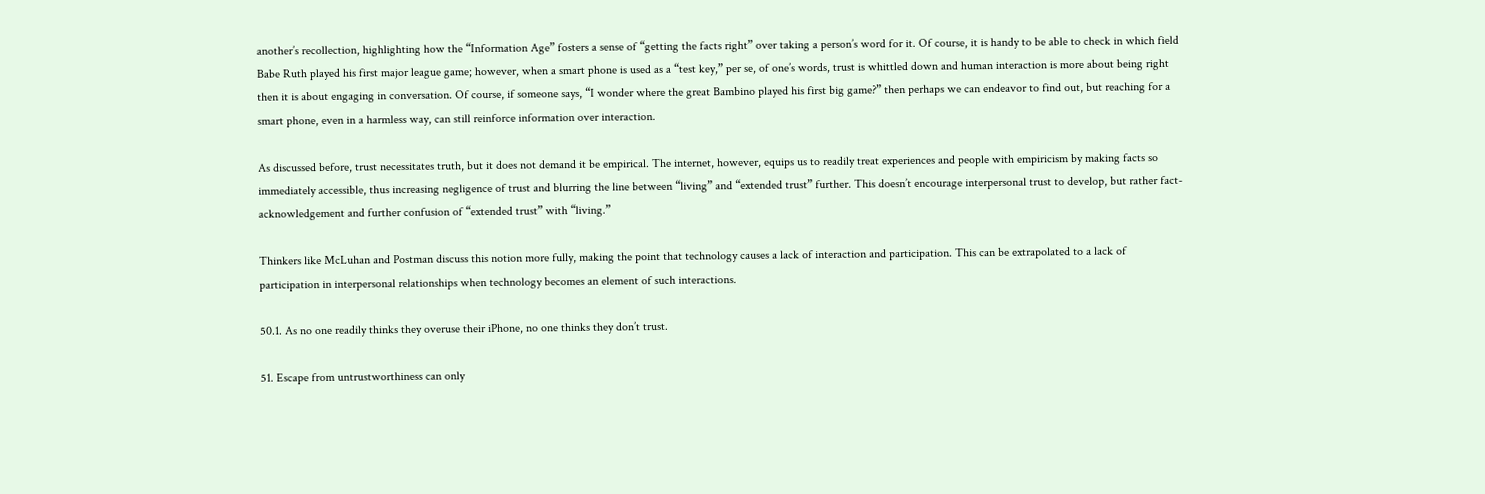another’s recollection, highlighting how the “Information Age” fosters a sense of “getting the facts right” over taking a person’s word for it. Of course, it is handy to be able to check in which field Babe Ruth played his first major league game; however, when a smart phone is used as a “test key,” per se, of one’s words, trust is whittled down and human interaction is more about being right then it is about engaging in conversation. Of course, if someone says, “I wonder where the great Bambino played his first big game?” then perhaps we can endeavor to find out, but reaching for a smart phone, even in a harmless way, can still reinforce information over interaction.

As discussed before, trust necessitates truth, but it does not demand it be empirical. The internet, however, equips us to readily treat experiences and people with empiricism by making facts so immediately accessible, thus increasing negligence of trust and blurring the line between “living” and “extended trust” further. This doesn’t encourage interpersonal trust to develop, but rather fact-acknowledgement and further confusion of “extended trust” with “living.”

Thinkers like McLuhan and Postman discuss this notion more fully, making the point that technology causes a lack of interaction and participation. This can be extrapolated to a lack of participation in interpersonal relationships when technology becomes an element of such interactions.

50.1. As no one readily thinks they overuse their iPhone, no one thinks they don’t trust.

51. Escape from untrustworthiness can only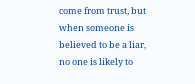come from trust, but when someone is believed to be a liar, no one is likely to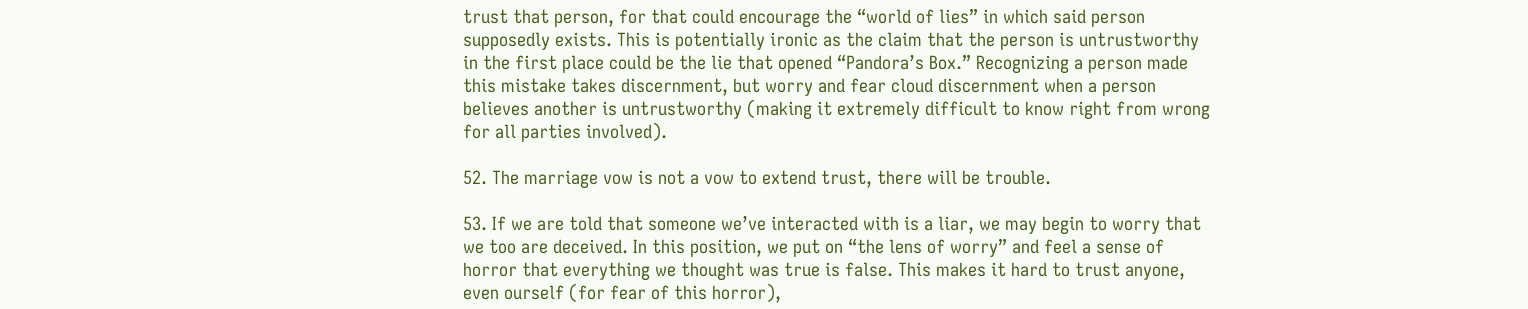trust that person, for that could encourage the “world of lies” in which said person supposedly exists. This is potentially ironic as the claim that the person is untrustworthy in the first place could be the lie that opened “Pandora’s Box.” Recognizing a person made this mistake takes discernment, but worry and fear cloud discernment when a person believes another is untrustworthy (making it extremely difficult to know right from wrong for all parties involved).

52. The marriage vow is not a vow to extend trust, there will be trouble.

53. If we are told that someone we’ve interacted with is a liar, we may begin to worry that we too are deceived. In this position, we put on “the lens of worry” and feel a sense of horror that everything we thought was true is false. This makes it hard to trust anyone, even ourself (for fear of this horror),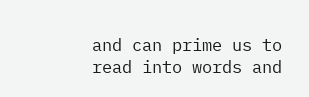and can prime us to read into words and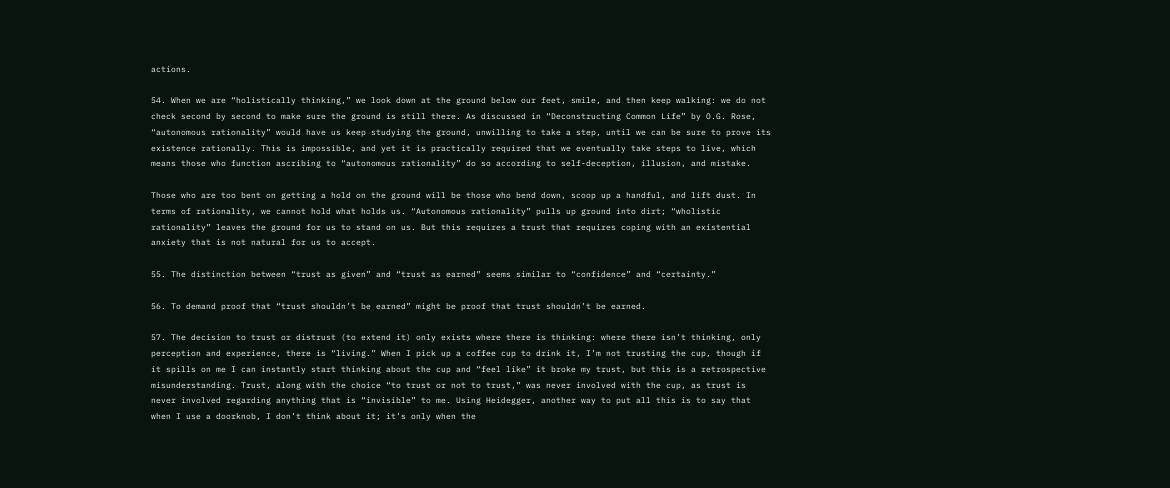actions.

54. When we are “holistically thinking,” we look down at the ground below our feet, smile, and then keep walking: we do not check second by second to make sure the ground is still there. As discussed in “Deconstructing Common Life” by O.G. Rose, “autonomous rationality” would have us keep studying the ground, unwilling to take a step, until we can be sure to prove its existence rationally. This is impossible, and yet it is practically required that we eventually take steps to live, which means those who function ascribing to “autonomous rationality” do so according to self-deception, illusion, and mistake.

Those who are too bent on getting a hold on the ground will be those who bend down, scoop up a handful, and lift dust. In terms of rationality, we cannot hold what holds us. “Autonomous rationality” pulls up ground into dirt; “wholistic rationality” leaves the ground for us to stand on us. But this requires a trust that requires coping with an existential anxiety that is not natural for us to accept.

55. The distinction between “trust as given” and “trust as earned” seems similar to “confidence” and “certainty.”

56. To demand proof that “trust shouldn’t be earned” might be proof that trust shouldn’t be earned.

57. The decision to trust or distrust (to extend it) only exists where there is thinking: where there isn’t thinking, only perception and experience, there is “living.” When I pick up a coffee cup to drink it, I’m not trusting the cup, though if it spills on me I can instantly start thinking about the cup and “feel like” it broke my trust, but this is a retrospective misunderstanding. Trust, along with the choice “to trust or not to trust,” was never involved with the cup, as trust is never involved regarding anything that is “invisible” to me. Using Heidegger, another way to put all this is to say that when I use a doorknob, I don’t think about it; it’s only when the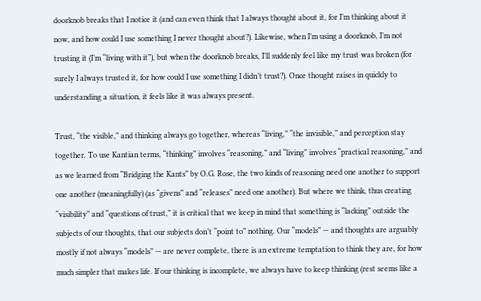doorknob breaks that I notice it (and can even think that I always thought about it, for I’m thinking about it now, and how could I use something I never thought about?). Likewise, when I’m using a doorknob, I’m not trusting it (I’m “living with it”), but when the doorknob breaks, I’ll suddenly feel like my trust was broken (for surely I always trusted it, for how could I use something I didn’t trust?). Once thought raises in quickly to understanding a situation, it feels like it was always present.

Trust, “the visible,” and thinking always go together, whereas “living,” “the invisible,” and perception stay together. To use Kantian terms, “thinking” involves “reasoning,” and “living” involves “practical reasoning,” and as we learned from “Bridging the Kants” by O.G. Rose, the two kinds of reasoning need one another to support one another (meaningfully) (as “givens” and “releases” need one another). But where we think, thus creating “visibility” and “questions of trust,” it is critical that we keep in mind that something is “lacking” outside the subjects of our thoughts, that our subjects don’t “point to” nothing. Our “models” — and thoughts are arguably mostly if not always “models” — are never complete, there is an extreme temptation to think they are, for how much simpler that makes life. If our thinking is incomplete, we always have to keep thinking (rest seems like a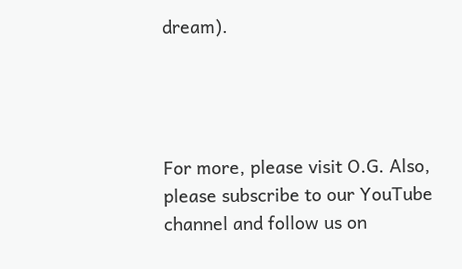dream).




For more, please visit O.G. Also, please subscribe to our YouTube channel and follow us on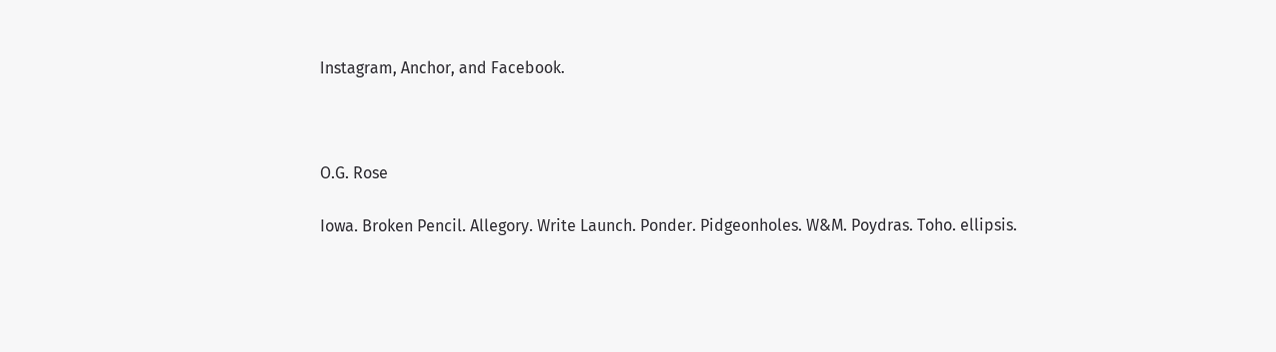Instagram, Anchor, and Facebook.



O.G. Rose

Iowa. Broken Pencil. Allegory. Write Launch. Ponder. Pidgeonholes. W&M. Poydras. Toho. ellipsis.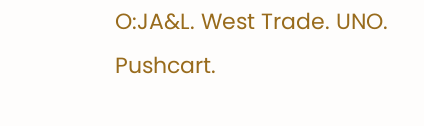O:JA&L. West Trade. UNO. Pushcart.